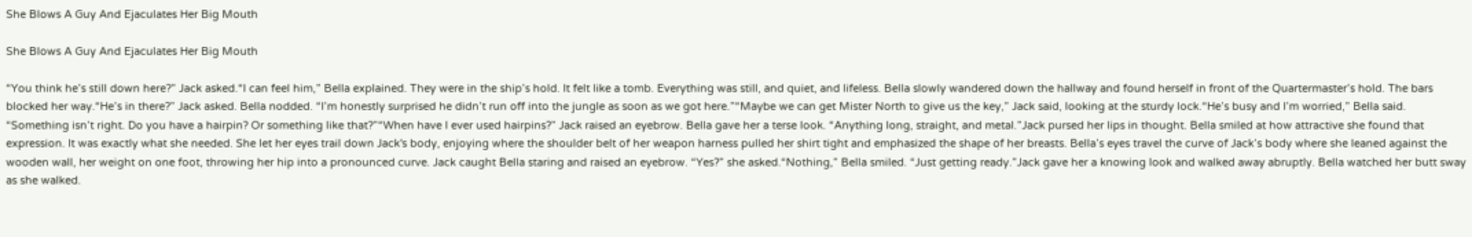She Blows A Guy And Ejaculates Her Big Mouth

She Blows A Guy And Ejaculates Her Big Mouth

“You think he’s still down here?” Jack asked.“I can feel him,” Bella explained. They were in the ship’s hold. It felt like a tomb. Everything was still, and quiet, and lifeless. Bella slowly wandered down the hallway and found herself in front of the Quartermaster’s hold. The bars blocked her way.“He’s in there?” Jack asked. Bella nodded. “I’m honestly surprised he didn’t run off into the jungle as soon as we got here.”“Maybe we can get Mister North to give us the key,” Jack said, looking at the sturdy lock.“He’s busy and I’m worried,” Bella said. “Something isn’t right. Do you have a hairpin? Or something like that?”“When have I ever used hairpins?” Jack raised an eyebrow. Bella gave her a terse look. “Anything long, straight, and metal.”Jack pursed her lips in thought. Bella smiled at how attractive she found that expression. It was exactly what she needed. She let her eyes trail down Jack's body, enjoying where the shoulder belt of her weapon harness pulled her shirt tight and emphasized the shape of her breasts. Bella’s eyes travel the curve of Jack’s body where she leaned against the wooden wall, her weight on one foot, throwing her hip into a pronounced curve. Jack caught Bella staring and raised an eyebrow. “Yes?” she asked.“Nothing,” Bella smiled. “Just getting ready.”Jack gave her a knowing look and walked away abruptly. Bella watched her butt sway as she walked.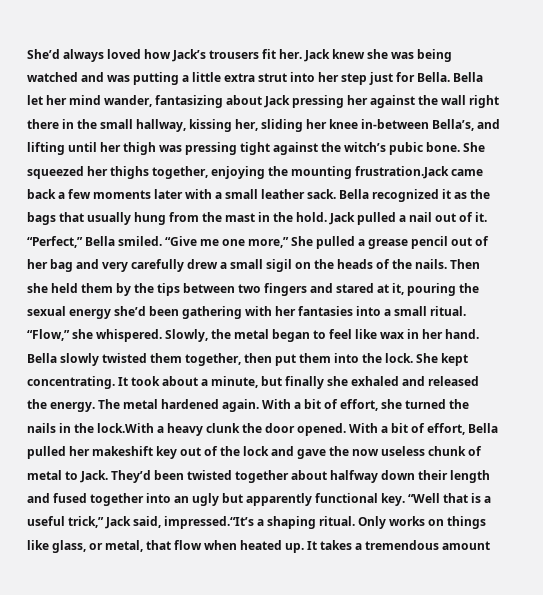She’d always loved how Jack’s trousers fit her. Jack knew she was being watched and was putting a little extra strut into her step just for Bella. Bella let her mind wander, fantasizing about Jack pressing her against the wall right there in the small hallway, kissing her, sliding her knee in-between Bella’s, and lifting until her thigh was pressing tight against the witch’s pubic bone. She squeezed her thighs together, enjoying the mounting frustration.Jack came back a few moments later with a small leather sack. Bella recognized it as the bags that usually hung from the mast in the hold. Jack pulled a nail out of it. “Perfect,” Bella smiled. “Give me one more,” She pulled a grease pencil out of her bag and very carefully drew a small sigil on the heads of the nails. Then she held them by the tips between two fingers and stared at it, pouring the sexual energy she’d been gathering with her fantasies into a small ritual. “Flow,” she whispered. Slowly, the metal began to feel like wax in her hand. Bella slowly twisted them together, then put them into the lock. She kept concentrating. It took about a minute, but finally she exhaled and released the energy. The metal hardened again. With a bit of effort, she turned the nails in the lock.With a heavy clunk the door opened. With a bit of effort, Bella pulled her makeshift key out of the lock and gave the now useless chunk of metal to Jack. They’d been twisted together about halfway down their length and fused together into an ugly but apparently functional key. “Well that is a useful trick,” Jack said, impressed.“It’s a shaping ritual. Only works on things like glass, or metal, that flow when heated up. It takes a tremendous amount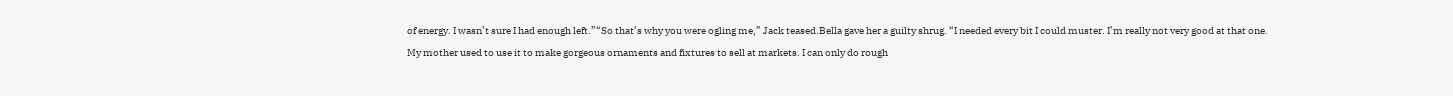of energy. I wasn’t sure I had enough left.”“So that’s why you were ogling me,” Jack teased.Bella gave her a guilty shrug. “I needed every bit I could muster. I’m really not very good at that one. My mother used to use it to make gorgeous ornaments and fixtures to sell at markets. I can only do rough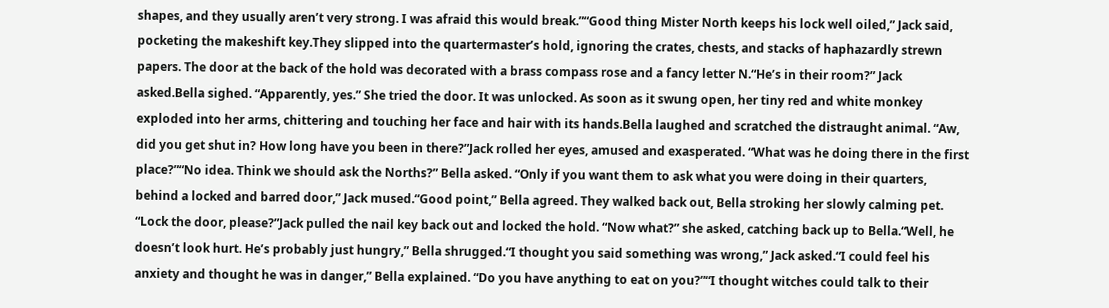shapes, and they usually aren’t very strong. I was afraid this would break.”“Good thing Mister North keeps his lock well oiled,” Jack said, pocketing the makeshift key.They slipped into the quartermaster’s hold, ignoring the crates, chests, and stacks of haphazardly strewn papers. The door at the back of the hold was decorated with a brass compass rose and a fancy letter N.“He’s in their room?” Jack asked.Bella sighed. “Apparently, yes.” She tried the door. It was unlocked. As soon as it swung open, her tiny red and white monkey exploded into her arms, chittering and touching her face and hair with its hands.Bella laughed and scratched the distraught animal. “Aw, did you get shut in? How long have you been in there?”Jack rolled her eyes, amused and exasperated. “What was he doing there in the first place?”“No idea. Think we should ask the Norths?” Bella asked. “Only if you want them to ask what you were doing in their quarters, behind a locked and barred door,” Jack mused.“Good point,” Bella agreed. They walked back out, Bella stroking her slowly calming pet. “Lock the door, please?”Jack pulled the nail key back out and locked the hold. “Now what?” she asked, catching back up to Bella.“Well, he doesn’t look hurt. He’s probably just hungry,” Bella shrugged.“I thought you said something was wrong,” Jack asked.“I could feel his anxiety and thought he was in danger,” Bella explained. “Do you have anything to eat on you?”“I thought witches could talk to their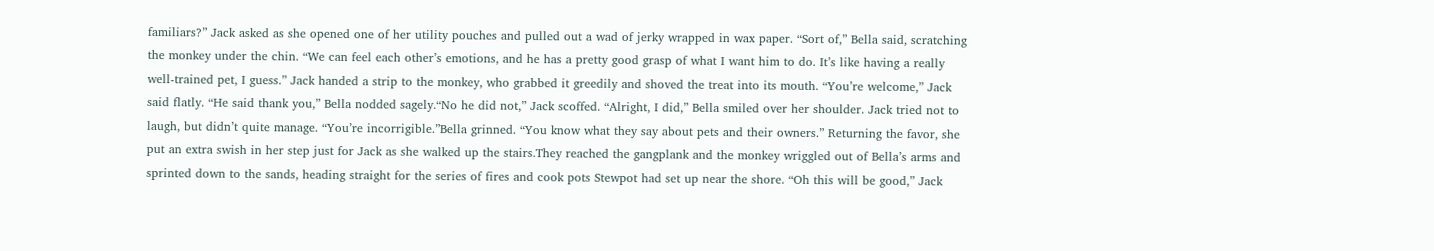familiars?” Jack asked as she opened one of her utility pouches and pulled out a wad of jerky wrapped in wax paper. “Sort of,” Bella said, scratching the monkey under the chin. “We can feel each other’s emotions, and he has a pretty good grasp of what I want him to do. It’s like having a really well-trained pet, I guess.” Jack handed a strip to the monkey, who grabbed it greedily and shoved the treat into its mouth. “You’re welcome,” Jack said flatly. “He said thank you,” Bella nodded sagely.“No he did not,” Jack scoffed. “Alright, I did,” Bella smiled over her shoulder. Jack tried not to laugh, but didn’t quite manage. “You’re incorrigible.”Bella grinned. “You know what they say about pets and their owners.” Returning the favor, she put an extra swish in her step just for Jack as she walked up the stairs.They reached the gangplank and the monkey wriggled out of Bella’s arms and sprinted down to the sands, heading straight for the series of fires and cook pots Stewpot had set up near the shore. “Oh this will be good,” Jack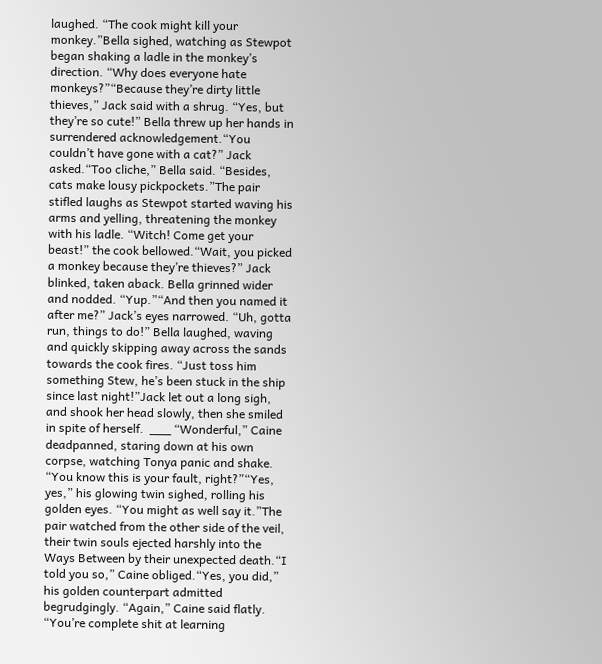laughed. “The cook might kill your monkey.”Bella sighed, watching as Stewpot began shaking a ladle in the monkey’s direction. “Why does everyone hate monkeys?”“Because they’re dirty little thieves,” Jack said with a shrug. “Yes, but they’re so cute!” Bella threw up her hands in surrendered acknowledgement.“You couldn’t have gone with a cat?” Jack asked.“Too cliche,” Bella said. “Besides, cats make lousy pickpockets.”The pair stifled laughs as Stewpot started waving his arms and yelling, threatening the monkey with his ladle. “Witch! Come get your beast!” the cook bellowed.“Wait, you picked a monkey because they’re thieves?” Jack blinked, taken aback. Bella grinned wider and nodded. “Yup.”“And then you named it after me?” Jack’s eyes narrowed. “Uh, gotta run, things to do!” Bella laughed, waving and quickly skipping away across the sands towards the cook fires. “Just toss him something Stew, he’s been stuck in the ship since last night!”Jack let out a long sigh, and shook her head slowly, then she smiled in spite of herself.  ___ “Wonderful,” Caine deadpanned, staring down at his own corpse, watching Tonya panic and shake. “You know this is your fault, right?”“Yes, yes,” his glowing twin sighed, rolling his golden eyes. “You might as well say it.”The pair watched from the other side of the veil, their twin souls ejected harshly into the Ways Between by their unexpected death.“I told you so,” Caine obliged.“Yes, you did,” his golden counterpart admitted begrudgingly. “Again,” Caine said flatly. “You’re complete shit at learning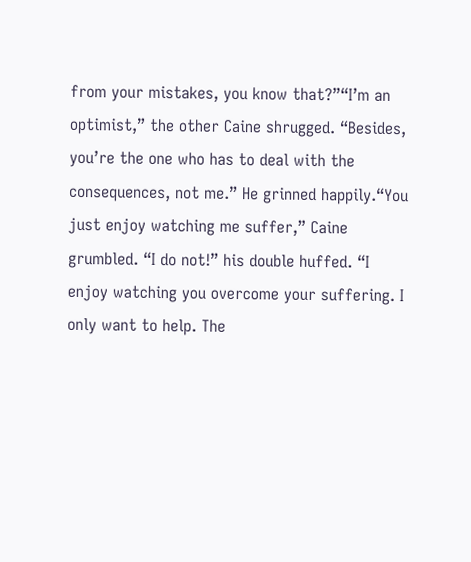from your mistakes, you know that?”“I’m an optimist,” the other Caine shrugged. “Besides, you’re the one who has to deal with the consequences, not me.” He grinned happily.“You just enjoy watching me suffer,” Caine grumbled. “I do not!” his double huffed. “I enjoy watching you overcome your suffering. I only want to help. The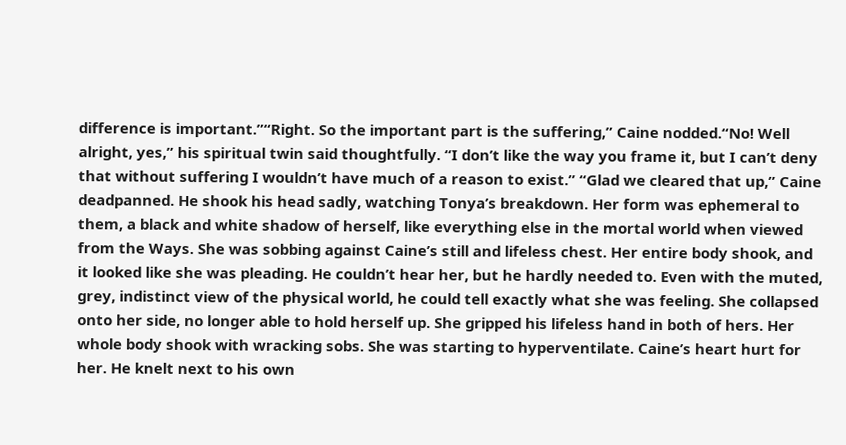difference is important.”“Right. So the important part is the suffering,” Caine nodded.“No! Well alright, yes,” his spiritual twin said thoughtfully. “I don’t like the way you frame it, but I can’t deny that without suffering I wouldn’t have much of a reason to exist.” “Glad we cleared that up,” Caine deadpanned. He shook his head sadly, watching Tonya’s breakdown. Her form was ephemeral to them, a black and white shadow of herself, like everything else in the mortal world when viewed from the Ways. She was sobbing against Caine’s still and lifeless chest. Her entire body shook, and it looked like she was pleading. He couldn’t hear her, but he hardly needed to. Even with the muted, grey, indistinct view of the physical world, he could tell exactly what she was feeling. She collapsed onto her side, no longer able to hold herself up. She gripped his lifeless hand in both of hers. Her whole body shook with wracking sobs. She was starting to hyperventilate. Caine’s heart hurt for her. He knelt next to his own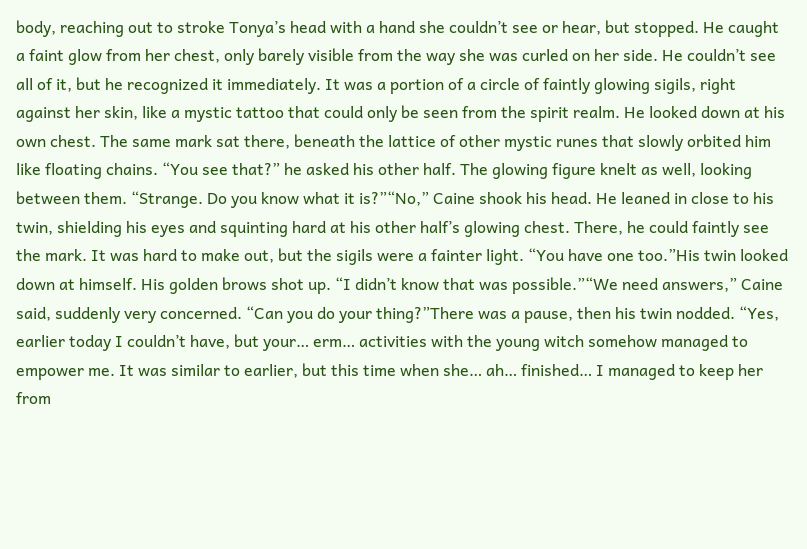body, reaching out to stroke Tonya’s head with a hand she couldn’t see or hear, but stopped. He caught a faint glow from her chest, only barely visible from the way she was curled on her side. He couldn’t see all of it, but he recognized it immediately. It was a portion of a circle of faintly glowing sigils, right against her skin, like a mystic tattoo that could only be seen from the spirit realm. He looked down at his own chest. The same mark sat there, beneath the lattice of other mystic runes that slowly orbited him like floating chains. “You see that?” he asked his other half. The glowing figure knelt as well, looking between them. “Strange. Do you know what it is?”“No,” Caine shook his head. He leaned in close to his twin, shielding his eyes and squinting hard at his other half’s glowing chest. There, he could faintly see the mark. It was hard to make out, but the sigils were a fainter light. “You have one too.”His twin looked down at himself. His golden brows shot up. “I didn’t know that was possible.”“We need answers,” Caine said, suddenly very concerned. “Can you do your thing?”There was a pause, then his twin nodded. “Yes, earlier today I couldn’t have, but your… erm… activities with the young witch somehow managed to empower me. It was similar to earlier, but this time when she… ah… finished… I managed to keep her from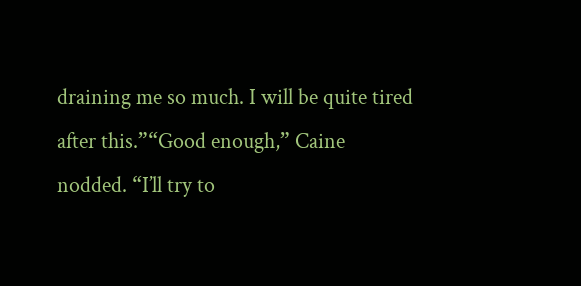draining me so much. I will be quite tired after this.”“Good enough,” Caine nodded. “I’ll try to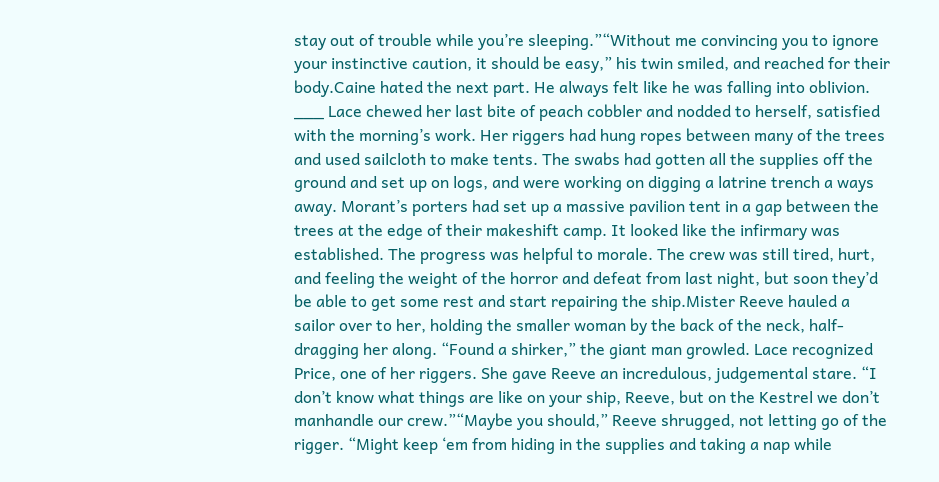stay out of trouble while you’re sleeping.”“Without me convincing you to ignore your instinctive caution, it should be easy,” his twin smiled, and reached for their body.Caine hated the next part. He always felt like he was falling into oblivion.  ___ Lace chewed her last bite of peach cobbler and nodded to herself, satisfied with the morning’s work. Her riggers had hung ropes between many of the trees and used sailcloth to make tents. The swabs had gotten all the supplies off the ground and set up on logs, and were working on digging a latrine trench a ways away. Morant’s porters had set up a massive pavilion tent in a gap between the trees at the edge of their makeshift camp. It looked like the infirmary was established. The progress was helpful to morale. The crew was still tired, hurt, and feeling the weight of the horror and defeat from last night, but soon they’d be able to get some rest and start repairing the ship.Mister Reeve hauled a sailor over to her, holding the smaller woman by the back of the neck, half-dragging her along. “Found a shirker,” the giant man growled. Lace recognized Price, one of her riggers. She gave Reeve an incredulous, judgemental stare. “I don’t know what things are like on your ship, Reeve, but on the Kestrel we don’t manhandle our crew.”“Maybe you should,” Reeve shrugged, not letting go of the rigger. “Might keep ‘em from hiding in the supplies and taking a nap while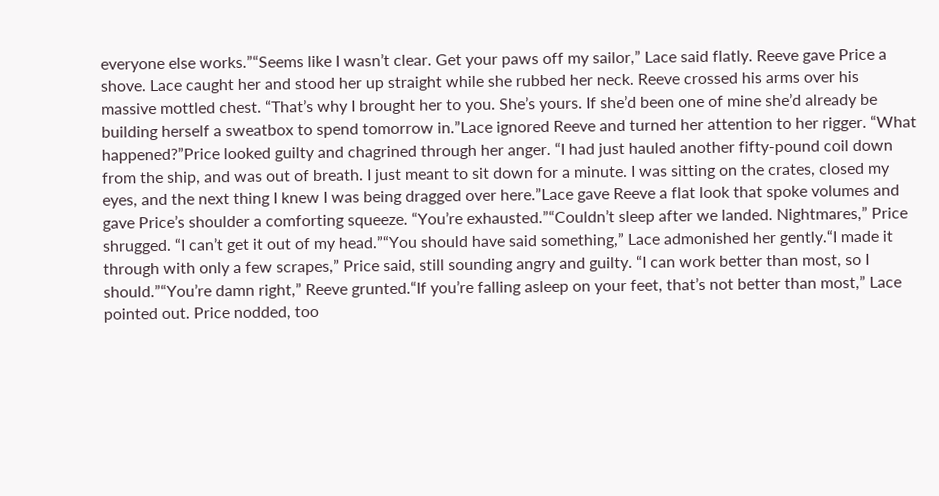everyone else works.”“Seems like I wasn’t clear. Get your paws off my sailor,” Lace said flatly. Reeve gave Price a shove. Lace caught her and stood her up straight while she rubbed her neck. Reeve crossed his arms over his massive mottled chest. “That’s why I brought her to you. She’s yours. If she’d been one of mine she’d already be building herself a sweatbox to spend tomorrow in.”Lace ignored Reeve and turned her attention to her rigger. “What happened?”Price looked guilty and chagrined through her anger. “I had just hauled another fifty-pound coil down from the ship, and was out of breath. I just meant to sit down for a minute. I was sitting on the crates, closed my eyes, and the next thing I knew I was being dragged over here.”Lace gave Reeve a flat look that spoke volumes and gave Price’s shoulder a comforting squeeze. “You’re exhausted.”“Couldn’t sleep after we landed. Nightmares,” Price shrugged. “I can’t get it out of my head.”“You should have said something,” Lace admonished her gently.“I made it through with only a few scrapes,” Price said, still sounding angry and guilty. “I can work better than most, so I should.”“You’re damn right,” Reeve grunted.“If you’re falling asleep on your feet, that’s not better than most,” Lace pointed out. Price nodded, too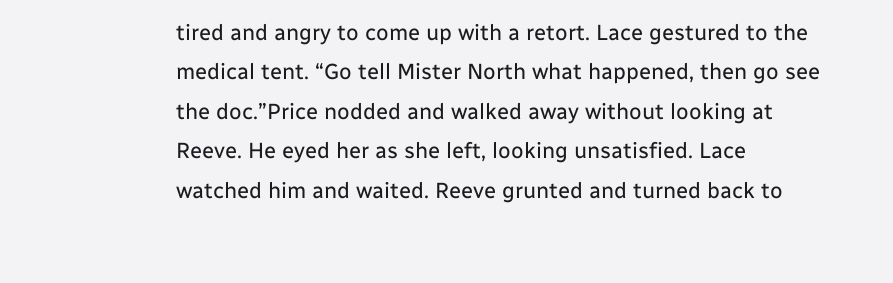tired and angry to come up with a retort. Lace gestured to the medical tent. “Go tell Mister North what happened, then go see the doc.”Price nodded and walked away without looking at Reeve. He eyed her as she left, looking unsatisfied. Lace watched him and waited. Reeve grunted and turned back to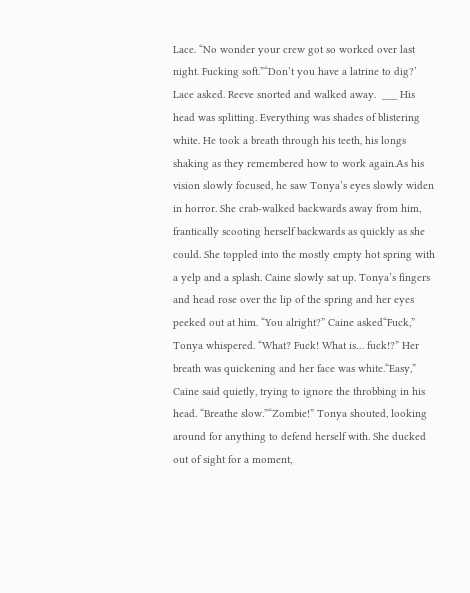Lace. “No wonder your crew got so worked over last night. Fucking soft.”“Don’t you have a latrine to dig?’ Lace asked. Reeve snorted and walked away.  ___ His head was splitting. Everything was shades of blistering white. He took a breath through his teeth, his longs shaking as they remembered how to work again.As his vision slowly focused, he saw Tonya’s eyes slowly widen in horror. She crab-walked backwards away from him, frantically scooting herself backwards as quickly as she could. She toppled into the mostly empty hot spring with a yelp and a splash. Caine slowly sat up. Tonya’s fingers and head rose over the lip of the spring and her eyes peeked out at him. “You alright?” Caine asked“Fuck,” Tonya whispered. “What? Fuck! What is… fuck!?” Her breath was quickening and her face was white.“Easy,” Caine said quietly, trying to ignore the throbbing in his head. “Breathe slow.”“Zombie!” Tonya shouted, looking around for anything to defend herself with. She ducked out of sight for a moment,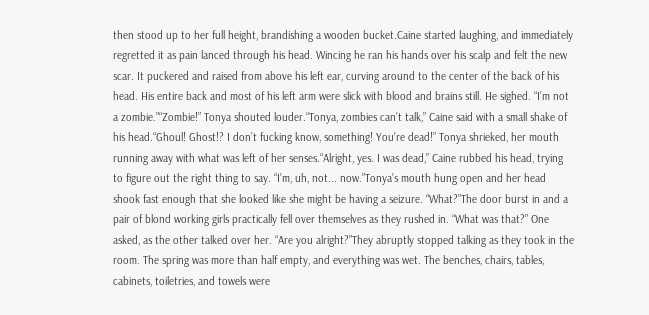then stood up to her full height, brandishing a wooden bucket.Caine started laughing, and immediately regretted it as pain lanced through his head. Wincing he ran his hands over his scalp and felt the new scar. It puckered and raised from above his left ear, curving around to the center of the back of his head. His entire back and most of his left arm were slick with blood and brains still. He sighed. “I’m not a zombie.”“Zombie!” Tonya shouted louder.“Tonya, zombies can’t talk,” Caine said with a small shake of his head.“Ghoul! Ghost!? I don’t fucking know, something! You’re dead!” Tonya shrieked, her mouth running away with what was left of her senses.“Alright, yes. I was dead,” Caine rubbed his head, trying to figure out the right thing to say. “I’m, uh, not... now.”Tonya’s mouth hung open and her head shook fast enough that she looked like she might be having a seizure. “What?”The door burst in and a pair of blond working girls practically fell over themselves as they rushed in. “What was that?” One asked, as the other talked over her. “Are you alright?”They abruptly stopped talking as they took in the room. The spring was more than half empty, and everything was wet. The benches, chairs, tables, cabinets, toiletries, and towels were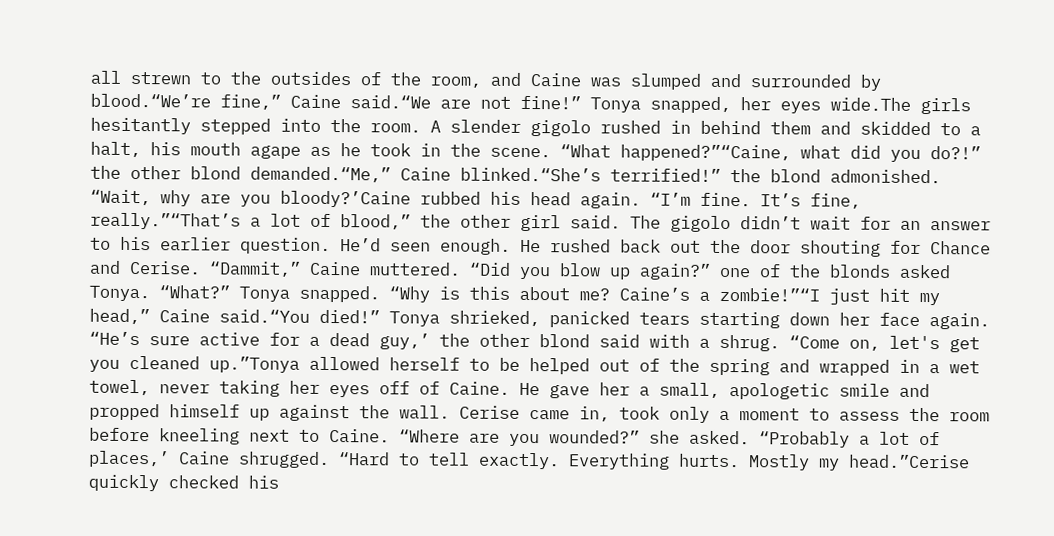all strewn to the outsides of the room, and Caine was slumped and surrounded by blood.“We’re fine,” Caine said.“We are not fine!” Tonya snapped, her eyes wide.The girls hesitantly stepped into the room. A slender gigolo rushed in behind them and skidded to a halt, his mouth agape as he took in the scene. “What happened?”“Caine, what did you do?!” the other blond demanded.“Me,” Caine blinked.“She’s terrified!” the blond admonished. “Wait, why are you bloody?’Caine rubbed his head again. “I’m fine. It’s fine, really.”“That’s a lot of blood,” the other girl said. The gigolo didn’t wait for an answer to his earlier question. He’d seen enough. He rushed back out the door shouting for Chance and Cerise. “Dammit,” Caine muttered. “Did you blow up again?” one of the blonds asked Tonya. “What?” Tonya snapped. “Why is this about me? Caine’s a zombie!”“I just hit my head,” Caine said.“You died!” Tonya shrieked, panicked tears starting down her face again. “He’s sure active for a dead guy,’ the other blond said with a shrug. “Come on, let's get you cleaned up.”Tonya allowed herself to be helped out of the spring and wrapped in a wet towel, never taking her eyes off of Caine. He gave her a small, apologetic smile and propped himself up against the wall. Cerise came in, took only a moment to assess the room before kneeling next to Caine. “Where are you wounded?” she asked. “Probably a lot of places,’ Caine shrugged. “Hard to tell exactly. Everything hurts. Mostly my head.”Cerise quickly checked his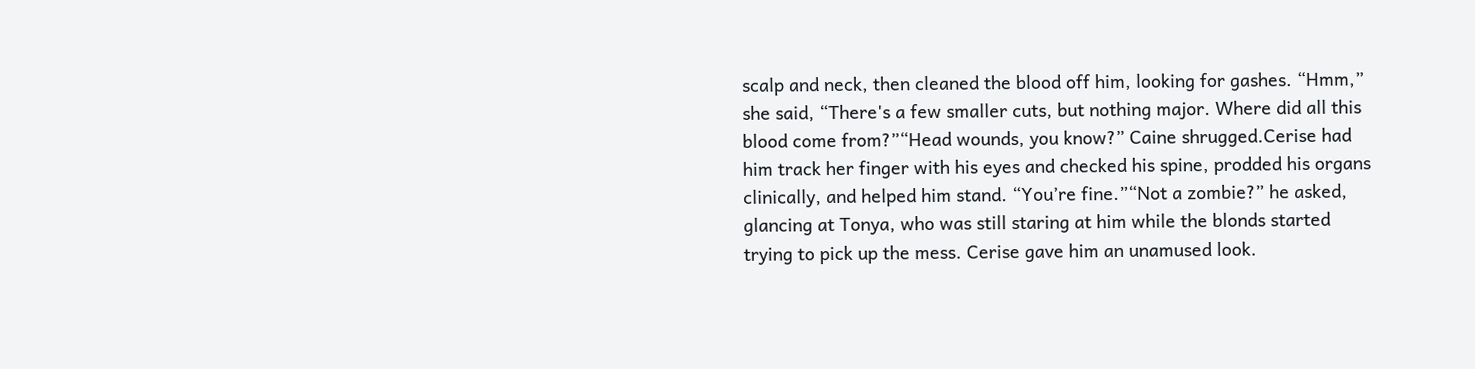scalp and neck, then cleaned the blood off him, looking for gashes. “Hmm,” she said, “There's a few smaller cuts, but nothing major. Where did all this blood come from?”“Head wounds, you know?” Caine shrugged.Cerise had him track her finger with his eyes and checked his spine, prodded his organs clinically, and helped him stand. “You’re fine.”“Not a zombie?” he asked, glancing at Tonya, who was still staring at him while the blonds started trying to pick up the mess. Cerise gave him an unamused look.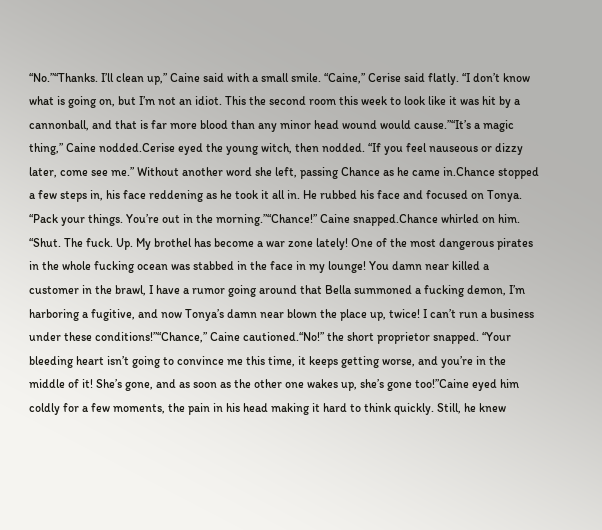“No.”“Thanks. I’ll clean up,” Caine said with a small smile. “Caine,” Cerise said flatly. “I don’t know what is going on, but I’m not an idiot. This the second room this week to look like it was hit by a cannonball, and that is far more blood than any minor head wound would cause.”“It’s a magic thing,” Caine nodded.Cerise eyed the young witch, then nodded. “If you feel nauseous or dizzy later, come see me.” Without another word she left, passing Chance as he came in.Chance stopped a few steps in, his face reddening as he took it all in. He rubbed his face and focused on Tonya. “Pack your things. You’re out in the morning.”“Chance!” Caine snapped.Chance whirled on him. “Shut. The fuck. Up. My brothel has become a war zone lately! One of the most dangerous pirates in the whole fucking ocean was stabbed in the face in my lounge! You damn near killed a customer in the brawl, I have a rumor going around that Bella summoned a fucking demon, I’m harboring a fugitive, and now Tonya’s damn near blown the place up, twice! I can’t run a business under these conditions!”“Chance,” Caine cautioned.“No!” the short proprietor snapped. “Your bleeding heart isn’t going to convince me this time, it keeps getting worse, and you’re in the middle of it! She’s gone, and as soon as the other one wakes up, she’s gone too!”Caine eyed him coldly for a few moments, the pain in his head making it hard to think quickly. Still, he knew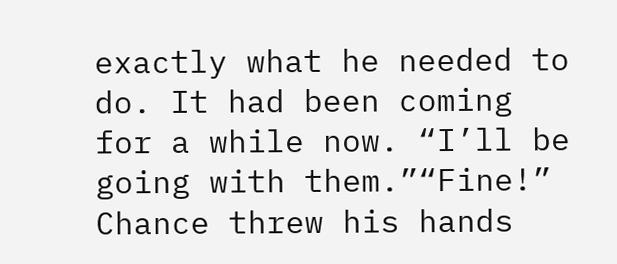exactly what he needed to do. It had been coming for a while now. “I’ll be going with them.”“Fine!” Chance threw his hands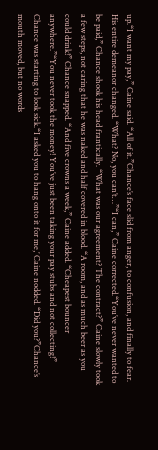up.“I want my pay,” Caine said. “All of it.”Chance’s face slid from anger, to confusion, and finally to fear. His entire demeanor changed. “What? No, you can’t…”“I can,” Caine corrected.“You’ve never wanted to be paid,” Chance shook his head frantically. “What was our agreement? The contract?” Caine slowly took a few steps, not caring that he was naked and half covered in blood. “A room, and as much beer as you could drink!” Chance snapped. “And five crowns a week,” Caine added. “Cheapest bouncer anywhere.”“You never took the money! You’ve just been taking your pay stubs and not collecting!” Chance was starting to look sick.“I asked you to hang onto it for me,’ Caine nodded. “Did you?”Chance’s mouth moved, but no words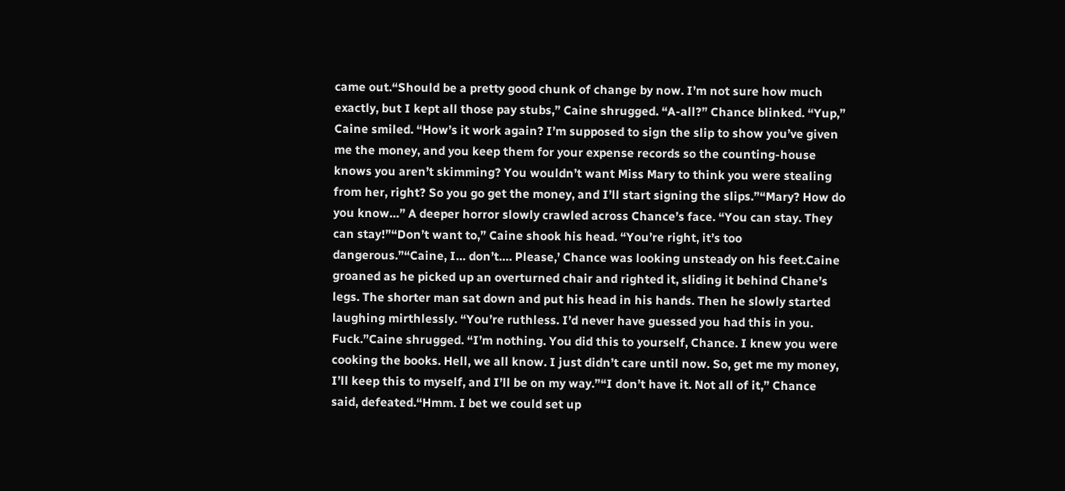came out.“Should be a pretty good chunk of change by now. I’m not sure how much exactly, but I kept all those pay stubs,” Caine shrugged. “A-all?” Chance blinked. “Yup,” Caine smiled. “How’s it work again? I’m supposed to sign the slip to show you’ve given me the money, and you keep them for your expense records so the counting-house knows you aren’t skimming? You wouldn’t want Miss Mary to think you were stealing from her, right? So you go get the money, and I’ll start signing the slips.”“Mary? How do you know…” A deeper horror slowly crawled across Chance’s face. “You can stay. They can stay!”“Don’t want to,” Caine shook his head. “You’re right, it’s too dangerous.”“Caine, I… don’t…. Please,’ Chance was looking unsteady on his feet.Caine groaned as he picked up an overturned chair and righted it, sliding it behind Chane’s legs. The shorter man sat down and put his head in his hands. Then he slowly started laughing mirthlessly. “You’re ruthless. I’d never have guessed you had this in you. Fuck.”Caine shrugged. “I’m nothing. You did this to yourself, Chance. I knew you were cooking the books. Hell, we all know. I just didn’t care until now. So, get me my money, I’ll keep this to myself, and I’ll be on my way.”“I don’t have it. Not all of it,” Chance said, defeated.“Hmm. I bet we could set up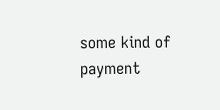some kind of payment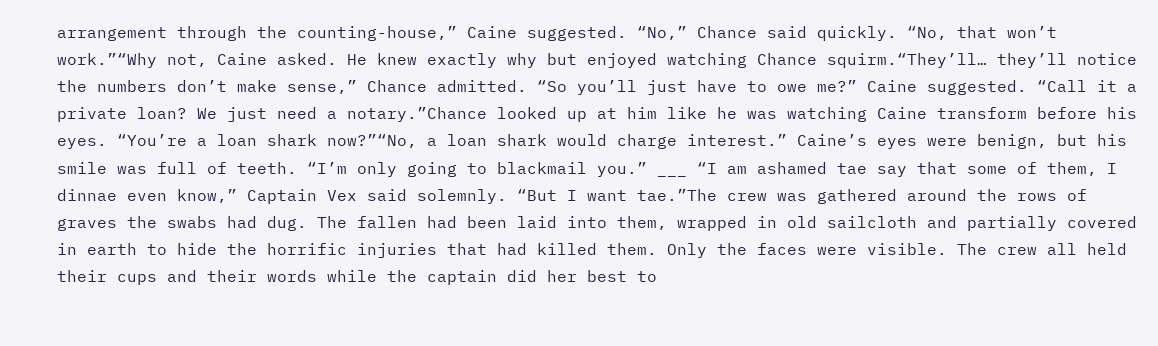arrangement through the counting-house,” Caine suggested. “No,” Chance said quickly. “No, that won’t work.”“Why not, Caine asked. He knew exactly why but enjoyed watching Chance squirm.“They’ll… they’ll notice the numbers don’t make sense,” Chance admitted. “So you’ll just have to owe me?” Caine suggested. “Call it a private loan? We just need a notary.”Chance looked up at him like he was watching Caine transform before his eyes. “You’re a loan shark now?”“No, a loan shark would charge interest.” Caine’s eyes were benign, but his smile was full of teeth. “I’m only going to blackmail you.” ___ “I am ashamed tae say that some of them, I dinnae even know,” Captain Vex said solemnly. “But I want tae.”The crew was gathered around the rows of graves the swabs had dug. The fallen had been laid into them, wrapped in old sailcloth and partially covered in earth to hide the horrific injuries that had killed them. Only the faces were visible. The crew all held their cups and their words while the captain did her best to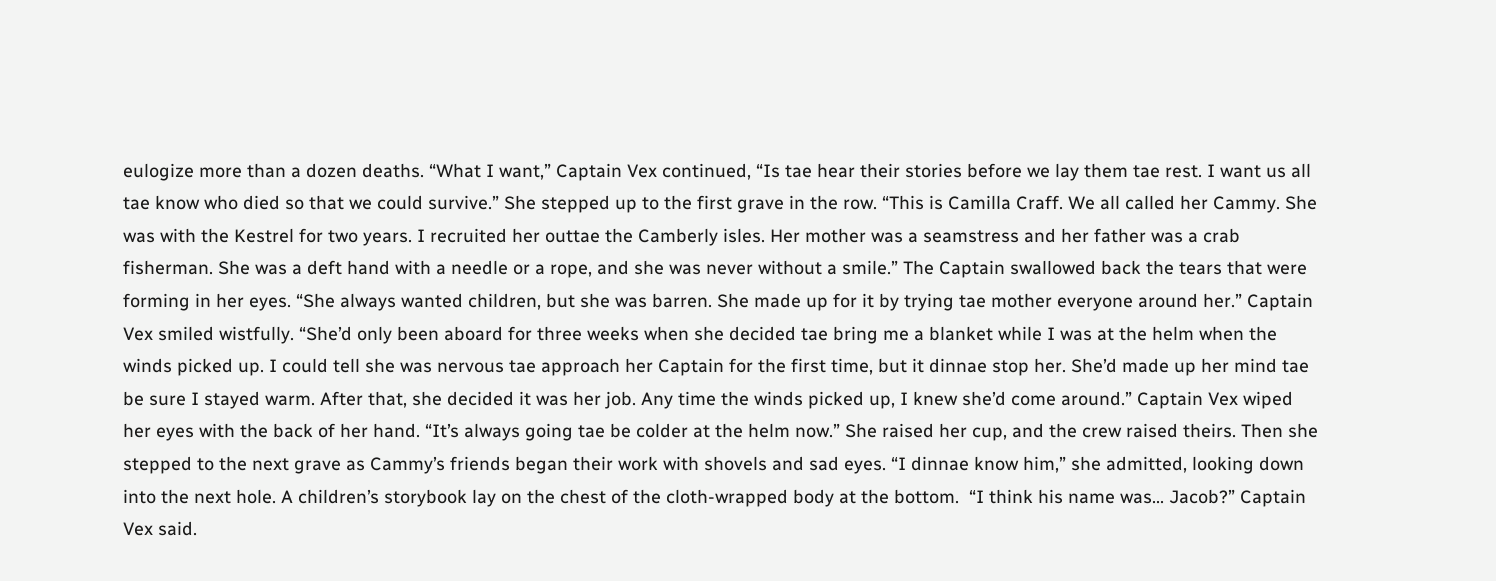eulogize more than a dozen deaths. “What I want,” Captain Vex continued, “Is tae hear their stories before we lay them tae rest. I want us all tae know who died so that we could survive.” She stepped up to the first grave in the row. “This is Camilla Craff. We all called her Cammy. She was with the Kestrel for two years. I recruited her outtae the Camberly isles. Her mother was a seamstress and her father was a crab fisherman. She was a deft hand with a needle or a rope, and she was never without a smile.” The Captain swallowed back the tears that were forming in her eyes. “She always wanted children, but she was barren. She made up for it by trying tae mother everyone around her.” Captain Vex smiled wistfully. “She’d only been aboard for three weeks when she decided tae bring me a blanket while I was at the helm when the winds picked up. I could tell she was nervous tae approach her Captain for the first time, but it dinnae stop her. She’d made up her mind tae be sure I stayed warm. After that, she decided it was her job. Any time the winds picked up, I knew she’d come around.” Captain Vex wiped her eyes with the back of her hand. “It’s always going tae be colder at the helm now.” She raised her cup, and the crew raised theirs. Then she stepped to the next grave as Cammy’s friends began their work with shovels and sad eyes. “I dinnae know him,” she admitted, looking down into the next hole. A children’s storybook lay on the chest of the cloth-wrapped body at the bottom.  “I think his name was... Jacob?” Captain Vex said.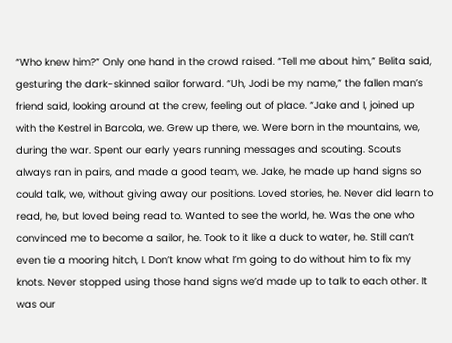“Who knew him?” Only one hand in the crowd raised. “Tell me about him,” Belita said, gesturing the dark-skinned sailor forward. “Uh, Jodi be my name,” the fallen man’s friend said, looking around at the crew, feeling out of place. “Jake and I, joined up with the Kestrel in Barcola, we. Grew up there, we. Were born in the mountains, we, during the war. Spent our early years running messages and scouting. Scouts always ran in pairs, and made a good team, we. Jake, he made up hand signs so could talk, we, without giving away our positions. Loved stories, he. Never did learn to read, he, but loved being read to. Wanted to see the world, he. Was the one who convinced me to become a sailor, he. Took to it like a duck to water, he. Still can’t even tie a mooring hitch, I. Don’t know what I’m going to do without him to fix my knots. Never stopped using those hand signs we’d made up to talk to each other. It was our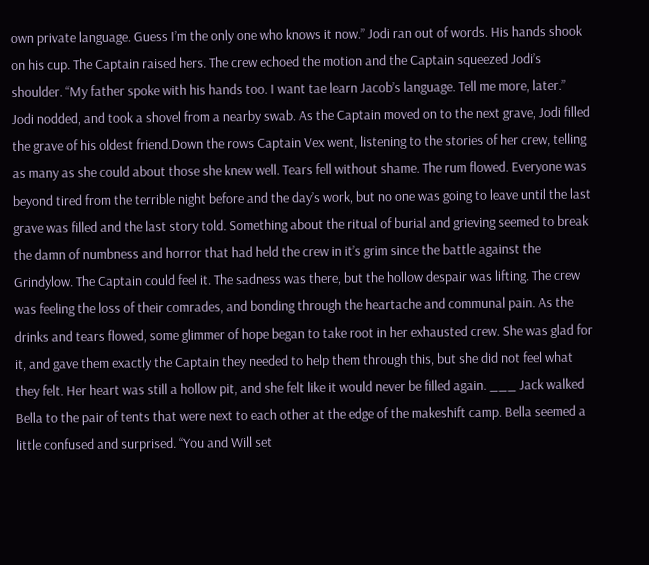own private language. Guess I’m the only one who knows it now.” Jodi ran out of words. His hands shook on his cup. The Captain raised hers. The crew echoed the motion and the Captain squeezed Jodi’s shoulder. “My father spoke with his hands too. I want tae learn Jacob’s language. Tell me more, later.” Jodi nodded, and took a shovel from a nearby swab. As the Captain moved on to the next grave, Jodi filled the grave of his oldest friend.Down the rows Captain Vex went, listening to the stories of her crew, telling as many as she could about those she knew well. Tears fell without shame. The rum flowed. Everyone was beyond tired from the terrible night before and the day’s work, but no one was going to leave until the last grave was filled and the last story told. Something about the ritual of burial and grieving seemed to break the damn of numbness and horror that had held the crew in it’s grim since the battle against the Grindylow. The Captain could feel it. The sadness was there, but the hollow despair was lifting. The crew was feeling the loss of their comrades, and bonding through the heartache and communal pain. As the drinks and tears flowed, some glimmer of hope began to take root in her exhausted crew. She was glad for it, and gave them exactly the Captain they needed to help them through this, but she did not feel what they felt. Her heart was still a hollow pit, and she felt like it would never be filled again. ___ Jack walked Bella to the pair of tents that were next to each other at the edge of the makeshift camp. Bella seemed a little confused and surprised. “You and Will set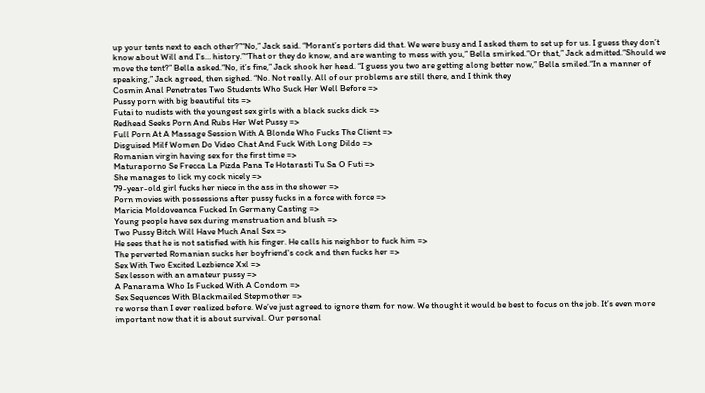up your tents next to each other?”“No,” Jack said. “Morant’s porters did that. We were busy and I asked them to set up for us. I guess they don’t know about Will and I’s… history.”“That or they do know, and are wanting to mess with you,” Bella smirked.“Or that,” Jack admitted.“Should we move the tent?” Bella asked.“No, it’s fine,” Jack shook her head. “I guess you two are getting along better now,” Bella smiled.“In a manner of speaking,” Jack agreed, then sighed. “No. Not really. All of our problems are still there, and I think they
Cosmin Anal Penetrates Two Students Who Suck Her Well Before =>
Pussy porn with big beautiful tits =>
Futai to nudists with the youngest sex girls with a black sucks dick =>
Redhead Seeks Porn And Rubs Her Wet Pussy =>
Full Porn At A Massage Session With A Blonde Who Fucks The Client =>
Disguised Milf Women Do Video Chat And Fuck With Long Dildo =>
Romanian virgin having sex for the first time =>
Maturaporno Se Frecca La Pizda Pana Te Hotarasti Tu Sa O Futi =>
She manages to lick my cock nicely =>
79-year-old girl fucks her niece in the ass in the shower =>
Porn movies with possessions after pussy fucks in a force with force =>
Maricia Moldoveanca Fucked In Germany Casting =>
Young people have sex during menstruation and blush =>
Two Pussy Bitch Will Have Much Anal Sex =>
He sees that he is not satisfied with his finger. He calls his neighbor to fuck him =>
The perverted Romanian sucks her boyfriend's cock and then fucks her =>
Sex With Two Excited Lezbience Xxl =>
Sex lesson with an amateur pussy =>
A Panarama Who Is Fucked With A Condom =>
Sex Sequences With Blackmailed Stepmother =>
re worse than I ever realized before. We’ve just agreed to ignore them for now. We thought it would be best to focus on the job. It’s even more important now that it is about survival. Our personal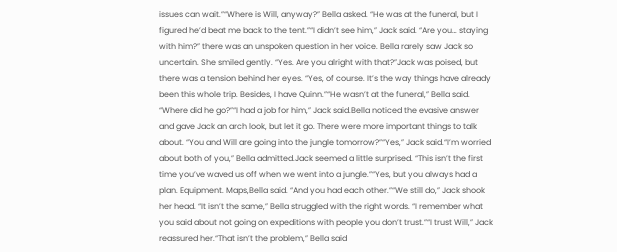issues can wait.”“Where is Will, anyway?” Bella asked. “He was at the funeral, but I figured he’d beat me back to the tent.”“I didn’t see him,” Jack said. “Are you… staying with him?” there was an unspoken question in her voice. Bella rarely saw Jack so uncertain. She smiled gently. “Yes. Are you alright with that?”Jack was poised, but there was a tension behind her eyes. “Yes, of course. It’s the way things have already been this whole trip. Besides, I have Quinn.”“He wasn’t at the funeral,” Bella said. “Where did he go?”“I had a job for him,” Jack said.Bella noticed the evasive answer and gave Jack an arch look, but let it go. There were more important things to talk about. “You and Will are going into the jungle tomorrow?”“Yes,” Jack said.“I’m worried about both of you,” Bella admitted.Jack seemed a little surprised. “This isn’t the first time you’ve waved us off when we went into a jungle.”“Yes, but you always had a plan. Equipment. Maps,Bella said. “And you had each other.”“We still do,” Jack shook her head. “It isn’t the same,” Bella struggled with the right words. “I remember what you said about not going on expeditions with people you don’t trust.”“I trust Will,” Jack reassured her.“That isn’t the problem,” Bella said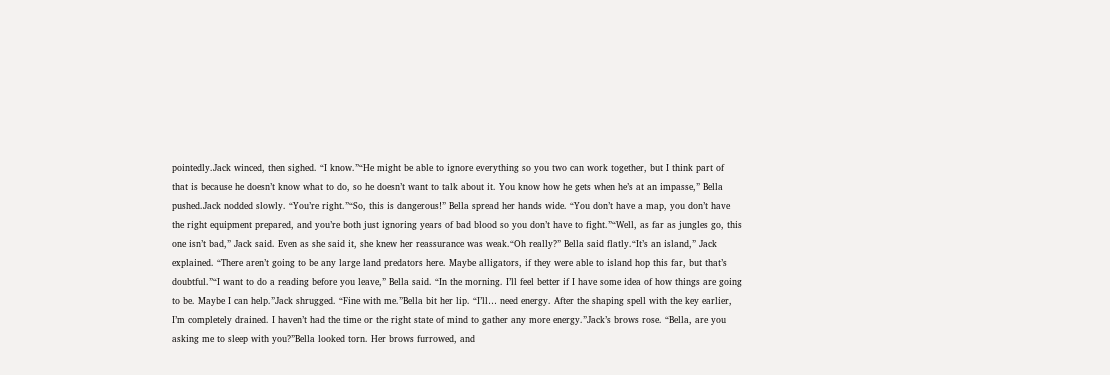pointedly.Jack winced, then sighed. “I know.”“He might be able to ignore everything so you two can work together, but I think part of that is because he doesn’t know what to do, so he doesn’t want to talk about it. You know how he gets when he’s at an impasse,” Bella pushed.Jack nodded slowly. “You’re right.”“So, this is dangerous!” Bella spread her hands wide. “You don’t have a map, you don’t have the right equipment prepared, and you’re both just ignoring years of bad blood so you don’t have to fight.”“Well, as far as jungles go, this one isn’t bad,” Jack said. Even as she said it, she knew her reassurance was weak.“Oh really?” Bella said flatly.“It’s an island,” Jack explained. “There aren’t going to be any large land predators here. Maybe alligators, if they were able to island hop this far, but that’s doubtful.”“I want to do a reading before you leave,” Bella said. “In the morning. I’ll feel better if I have some idea of how things are going to be. Maybe I can help.”Jack shrugged. “Fine with me.”Bella bit her lip. “I’ll… need energy. After the shaping spell with the key earlier, I’m completely drained. I haven’t had the time or the right state of mind to gather any more energy.”Jack’s brows rose. “Bella, are you asking me to sleep with you?”Bella looked torn. Her brows furrowed, and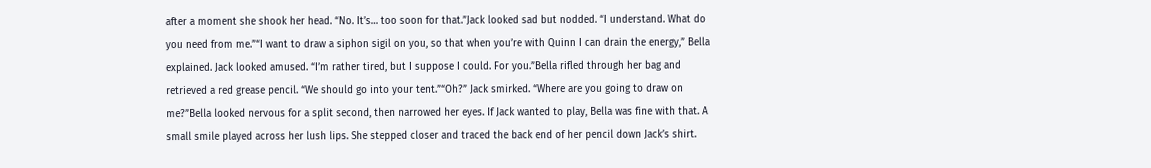after a moment she shook her head. “No. It’s… too soon for that.”Jack looked sad but nodded. “I understand. What do you need from me.”“I want to draw a siphon sigil on you, so that when you’re with Quinn I can drain the energy,” Bella explained. Jack looked amused. “I’m rather tired, but I suppose I could. For you.”Bella rifled through her bag and retrieved a red grease pencil. “We should go into your tent.”“Oh?” Jack smirked. “Where are you going to draw on me?”Bella looked nervous for a split second, then narrowed her eyes. If Jack wanted to play, Bella was fine with that. A small smile played across her lush lips. She stepped closer and traced the back end of her pencil down Jack’s shirt.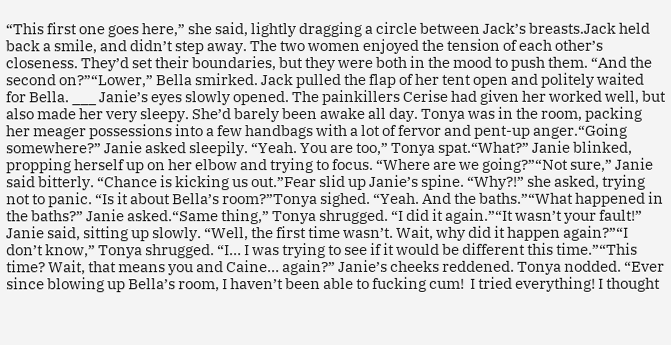“This first one goes here,” she said, lightly dragging a circle between Jack’s breasts.Jack held back a smile, and didn’t step away. The two women enjoyed the tension of each other’s closeness. They’d set their boundaries, but they were both in the mood to push them. “And the second on?”“Lower,” Bella smirked. Jack pulled the flap of her tent open and politely waited for Bella. ___ Janie’s eyes slowly opened. The painkillers Cerise had given her worked well, but also made her very sleepy. She’d barely been awake all day. Tonya was in the room, packing her meager possessions into a few handbags with a lot of fervor and pent-up anger.“Going somewhere?” Janie asked sleepily. “Yeah. You are too,” Tonya spat.“What?” Janie blinked, propping herself up on her elbow and trying to focus. “Where are we going?”“Not sure,” Janie said bitterly. “Chance is kicking us out.”Fear slid up Janie’s spine. “Why?!” she asked, trying not to panic. “Is it about Bella’s room?”Tonya sighed. “Yeah. And the baths.”“What happened in the baths?” Janie asked.“Same thing,” Tonya shrugged. “I did it again.”“It wasn’t your fault!” Janie said, sitting up slowly. “Well, the first time wasn’t. Wait, why did it happen again?”“I don’t know,” Tonya shrugged. “I… I was trying to see if it would be different this time.”“This time? Wait, that means you and Caine… again?” Janie’s cheeks reddened. Tonya nodded. “Ever since blowing up Bella’s room, I haven’t been able to fucking cum!  I tried everything! I thought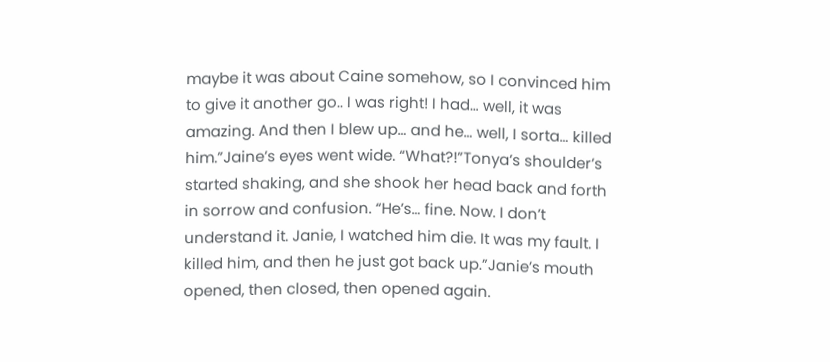maybe it was about Caine somehow, so I convinced him to give it another go.. I was right! I had… well, it was amazing. And then I blew up… and he… well, I sorta… killed him.”Jaine’s eyes went wide. “What?!”Tonya’s shoulder’s started shaking, and she shook her head back and forth in sorrow and confusion. “He’s… fine. Now. I don’t understand it. Janie, I watched him die. It was my fault. I killed him, and then he just got back up.”Janie’s mouth opened, then closed, then opened again.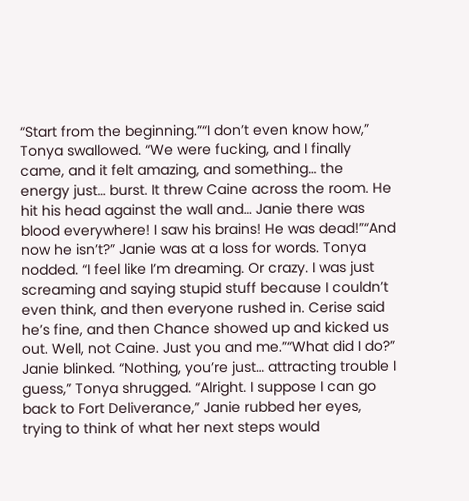“Start from the beginning.”“I don’t even know how,” Tonya swallowed. “We were fucking, and I finally came, and it felt amazing, and something… the energy just… burst. It threw Caine across the room. He hit his head against the wall and… Janie there was blood everywhere! I saw his brains! He was dead!”“And now he isn’t?” Janie was at a loss for words. Tonya nodded. “I feel like I’m dreaming. Or crazy. I was just screaming and saying stupid stuff because I couldn’t even think, and then everyone rushed in. Cerise said he’s fine, and then Chance showed up and kicked us out. Well, not Caine. Just you and me.”“What did I do?” Janie blinked. “Nothing, you’re just… attracting trouble I guess,” Tonya shrugged. “Alright. I suppose I can go back to Fort Deliverance,” Janie rubbed her eyes, trying to think of what her next steps would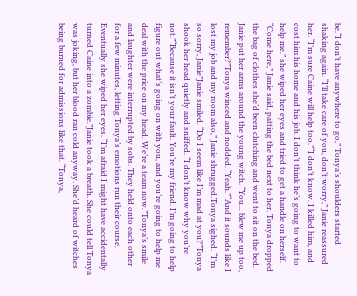be.“I don’t have anywhere to go,” Tonya’s shoulders started shaking again. “I’ll take care of you, don’t worry,” Janie reassured her. “I’m sure Caine will help too.”“I don’t know. I killed him, and cost him his home and his job. I don’t think he’s going to want to help me.” she wiped her eyes and tried to get a handle on herself. “Come here,” Janie said, patting the bed next to her. Tonya dropped the bag of clothes she’d been clutching and went to sit on the bed. Janie put her arms around the young witch. “You... blew me up too, remember?”Tonya winced and nodded. “Yeah.”“And it sounds like I lost my job and my room also,” Janie shrugged.Tonya sighed. “I’m so sorry, Janie”Janie smiled. “Do I seem like I’m mad at you?”Tonya shook her head quietly and sniffed. “I don’t know why you’re not.”“Because it isn’t your fault. You’re my friend. I’m going to help figure out what’s going on with you, and you’re going to help me deal with the price on my head. We’re a team now.”Tonya’s smile and laughter were interrupted by sobs. They held onto each other for a few minutes, letting Tonya’s emotions run their course. Eventually she wiped her eyes. “I’m afraid I might have accidentally turned Caine into a zombie.”Janie took a breath. She could tell Tonya was joking, but her blood ran cold anyway. She’d heard of witches being burned for admissions like that. “Tonya,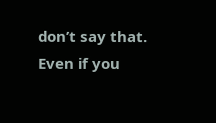don’t say that. Even if you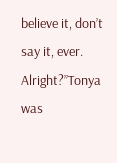believe it, don’t say it, ever. Alright?”Tonya was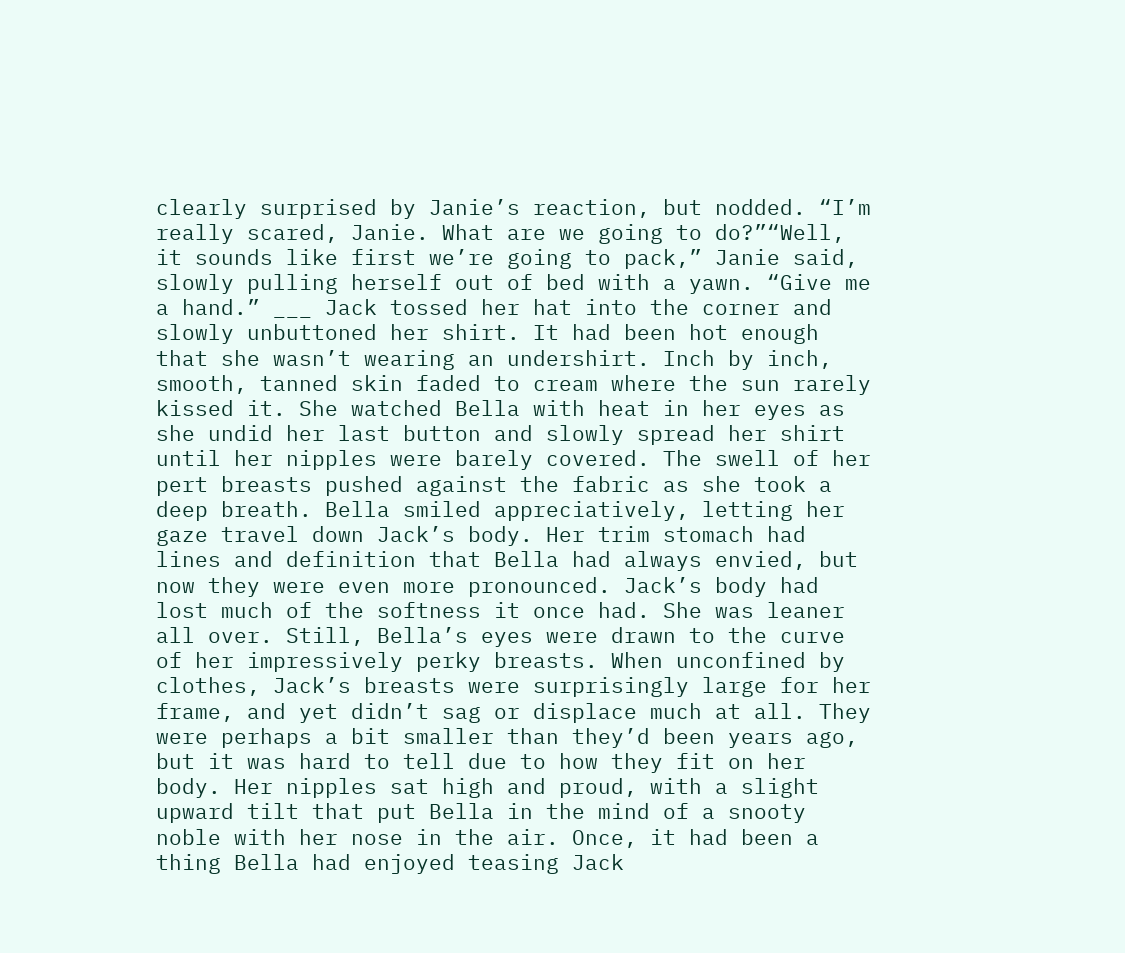clearly surprised by Janie’s reaction, but nodded. “I’m really scared, Janie. What are we going to do?”“Well, it sounds like first we’re going to pack,” Janie said, slowly pulling herself out of bed with a yawn. “Give me a hand.” ___ Jack tossed her hat into the corner and slowly unbuttoned her shirt. It had been hot enough that she wasn’t wearing an undershirt. Inch by inch, smooth, tanned skin faded to cream where the sun rarely kissed it. She watched Bella with heat in her eyes as she undid her last button and slowly spread her shirt until her nipples were barely covered. The swell of her pert breasts pushed against the fabric as she took a deep breath. Bella smiled appreciatively, letting her gaze travel down Jack’s body. Her trim stomach had lines and definition that Bella had always envied, but now they were even more pronounced. Jack’s body had lost much of the softness it once had. She was leaner all over. Still, Bella’s eyes were drawn to the curve of her impressively perky breasts. When unconfined by clothes, Jack’s breasts were surprisingly large for her frame, and yet didn’t sag or displace much at all. They were perhaps a bit smaller than they’d been years ago, but it was hard to tell due to how they fit on her body. Her nipples sat high and proud, with a slight upward tilt that put Bella in the mind of a snooty noble with her nose in the air. Once, it had been a thing Bella had enjoyed teasing Jack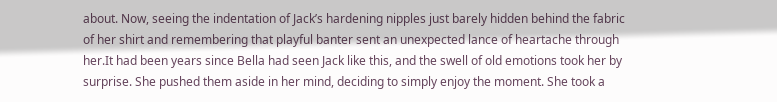about. Now, seeing the indentation of Jack’s hardening nipples just barely hidden behind the fabric of her shirt and remembering that playful banter sent an unexpected lance of heartache through her.It had been years since Bella had seen Jack like this, and the swell of old emotions took her by surprise. She pushed them aside in her mind, deciding to simply enjoy the moment. She took a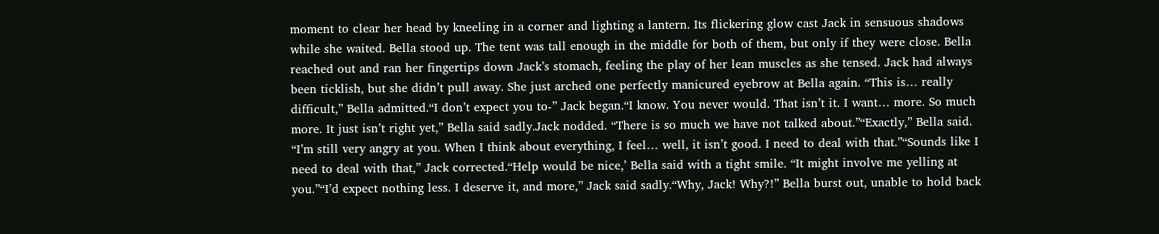moment to clear her head by kneeling in a corner and lighting a lantern. Its flickering glow cast Jack in sensuous shadows while she waited. Bella stood up. The tent was tall enough in the middle for both of them, but only if they were close. Bella reached out and ran her fingertips down Jack’s stomach, feeling the play of her lean muscles as she tensed. Jack had always been ticklish, but she didn’t pull away. She just arched one perfectly manicured eyebrow at Bella again. “This is… really difficult,” Bella admitted.“I don’t expect you to-” Jack began.“I know. You never would. That isn’t it. I want… more. So much more. It just isn’t right yet,” Bella said sadly.Jack nodded. “There is so much we have not talked about.”“Exactly,” Bella said. “I’m still very angry at you. When I think about everything, I feel… well, it isn’t good. I need to deal with that.”“Sounds like I need to deal with that,” Jack corrected.“Help would be nice,’ Bella said with a tight smile. “It might involve me yelling at you.”“I’d expect nothing less. I deserve it, and more,” Jack said sadly.“Why, Jack! Why?!” Bella burst out, unable to hold back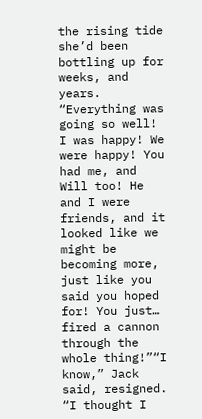the rising tide she’d been bottling up for weeks, and years. “Everything was going so well! I was happy! We were happy! You had me, and Will too! He and I were friends, and it looked like we might be becoming more, just like you said you hoped for! You just… fired a cannon through the whole thing!”“I know,” Jack said, resigned. “I thought I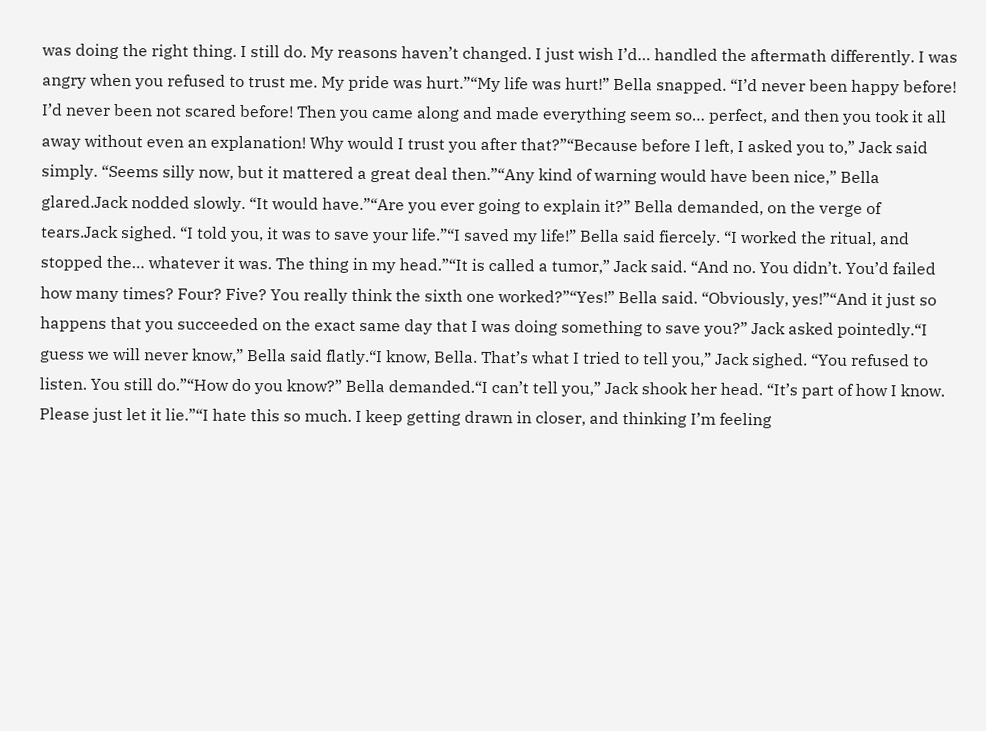was doing the right thing. I still do. My reasons haven’t changed. I just wish I’d… handled the aftermath differently. I was angry when you refused to trust me. My pride was hurt.”“My life was hurt!” Bella snapped. “I’d never been happy before! I’d never been not scared before! Then you came along and made everything seem so… perfect, and then you took it all away without even an explanation! Why would I trust you after that?”“Because before I left, I asked you to,” Jack said simply. “Seems silly now, but it mattered a great deal then.”“Any kind of warning would have been nice,” Bella glared.Jack nodded slowly. “It would have.”“Are you ever going to explain it?” Bella demanded, on the verge of tears.Jack sighed. “I told you, it was to save your life.”“I saved my life!” Bella said fiercely. “I worked the ritual, and stopped the… whatever it was. The thing in my head.”“It is called a tumor,” Jack said. “And no. You didn’t. You’d failed how many times? Four? Five? You really think the sixth one worked?”“Yes!” Bella said. “Obviously, yes!”“And it just so happens that you succeeded on the exact same day that I was doing something to save you?” Jack asked pointedly.“I guess we will never know,” Bella said flatly.“I know, Bella. That’s what I tried to tell you,” Jack sighed. “You refused to listen. You still do.”“How do you know?” Bella demanded.“I can’t tell you,” Jack shook her head. “It’s part of how I know. Please just let it lie.”“I hate this so much. I keep getting drawn in closer, and thinking I’m feeling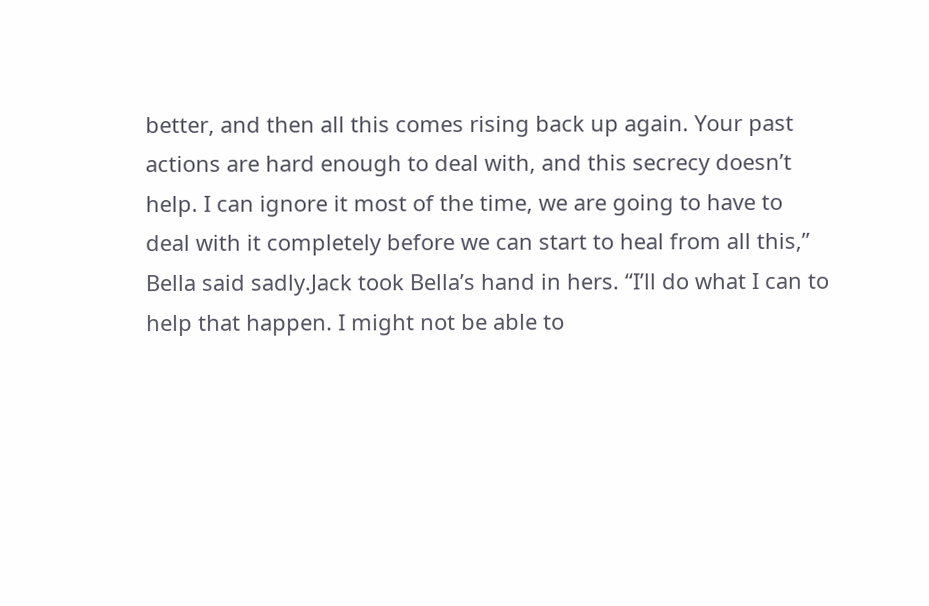better, and then all this comes rising back up again. Your past actions are hard enough to deal with, and this secrecy doesn’t help. I can ignore it most of the time, we are going to have to deal with it completely before we can start to heal from all this,” Bella said sadly.Jack took Bella’s hand in hers. “I’ll do what I can to help that happen. I might not be able to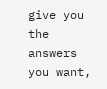give you the answers you want,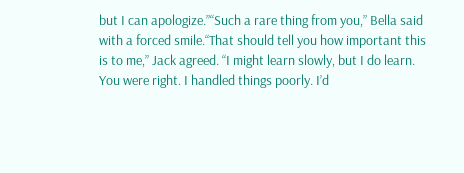but I can apologize.”“Such a rare thing from you,” Bella said with a forced smile.“That should tell you how important this is to me,” Jack agreed. “I might learn slowly, but I do learn. You were right. I handled things poorly. I’d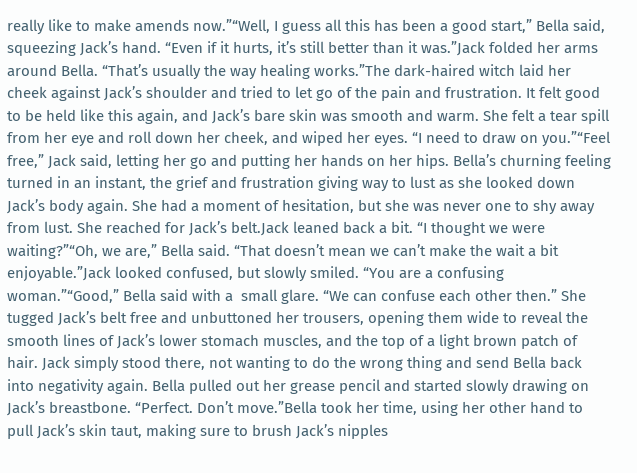really like to make amends now.”“Well, I guess all this has been a good start,” Bella said, squeezing Jack’s hand. “Even if it hurts, it’s still better than it was.”Jack folded her arms around Bella. “That’s usually the way healing works.”The dark-haired witch laid her cheek against Jack’s shoulder and tried to let go of the pain and frustration. It felt good to be held like this again, and Jack’s bare skin was smooth and warm. She felt a tear spill from her eye and roll down her cheek, and wiped her eyes. “I need to draw on you.”“Feel free,” Jack said, letting her go and putting her hands on her hips. Bella’s churning feeling turned in an instant, the grief and frustration giving way to lust as she looked down Jack’s body again. She had a moment of hesitation, but she was never one to shy away from lust. She reached for Jack’s belt.Jack leaned back a bit. “I thought we were waiting?”“Oh, we are,” Bella said. “That doesn’t mean we can’t make the wait a bit enjoyable.”Jack looked confused, but slowly smiled. “You are a confusing woman.”“Good,” Bella said with a  small glare. “We can confuse each other then.” She tugged Jack’s belt free and unbuttoned her trousers, opening them wide to reveal the smooth lines of Jack’s lower stomach muscles, and the top of a light brown patch of hair. Jack simply stood there, not wanting to do the wrong thing and send Bella back into negativity again. Bella pulled out her grease pencil and started slowly drawing on Jack’s breastbone. “Perfect. Don’t move.”Bella took her time, using her other hand to pull Jack’s skin taut, making sure to brush Jack’s nipples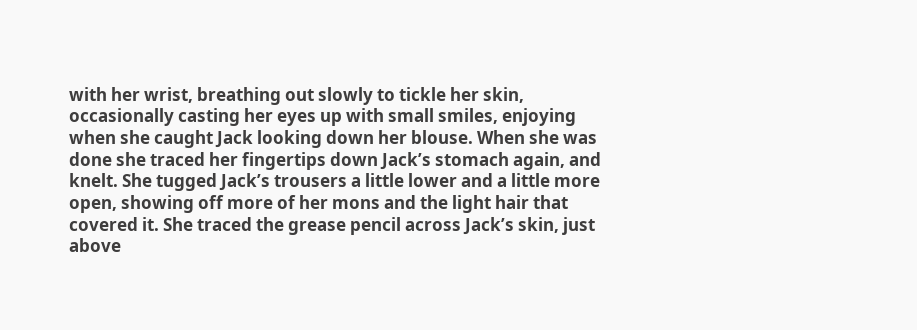with her wrist, breathing out slowly to tickle her skin, occasionally casting her eyes up with small smiles, enjoying when she caught Jack looking down her blouse. When she was done she traced her fingertips down Jack’s stomach again, and knelt. She tugged Jack’s trousers a little lower and a little more open, showing off more of her mons and the light hair that covered it. She traced the grease pencil across Jack’s skin, just above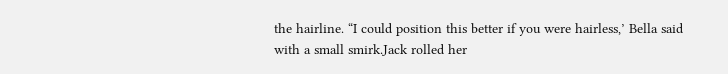the hairline. “I could position this better if you were hairless,’ Bella said with a small smirk.Jack rolled her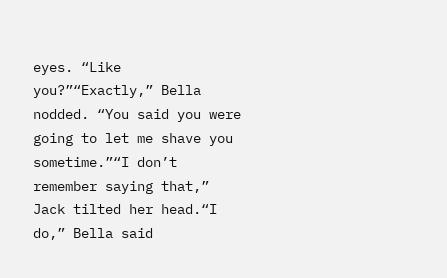eyes. “Like you?”“Exactly,” Bella nodded. “You said you were going to let me shave you sometime.”“I don’t remember saying that,” Jack tilted her head.“I do,” Bella said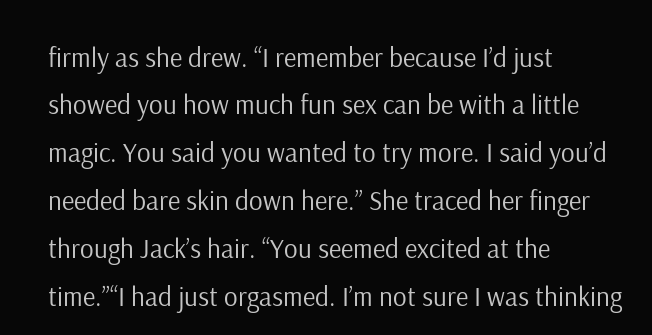firmly as she drew. “I remember because I’d just showed you how much fun sex can be with a little magic. You said you wanted to try more. I said you’d needed bare skin down here.” She traced her finger through Jack’s hair. “You seemed excited at the time.”“I had just orgasmed. I’m not sure I was thinking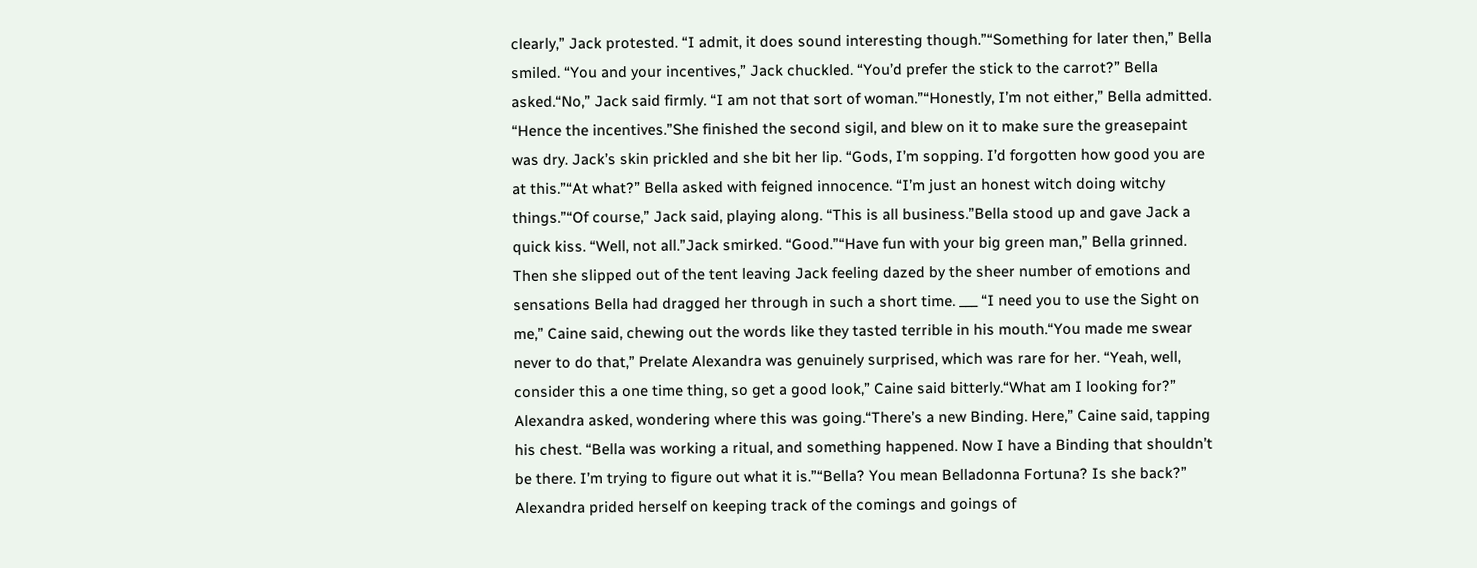clearly,” Jack protested. “I admit, it does sound interesting though.”“Something for later then,” Bella smiled. “You and your incentives,” Jack chuckled. “You’d prefer the stick to the carrot?” Bella asked.“No,” Jack said firmly. “I am not that sort of woman.”“Honestly, I’m not either,” Bella admitted. “Hence the incentives.”She finished the second sigil, and blew on it to make sure the greasepaint was dry. Jack’s skin prickled and she bit her lip. “Gods, I’m sopping. I’d forgotten how good you are at this.”“At what?” Bella asked with feigned innocence. “I’m just an honest witch doing witchy things.”“Of course,” Jack said, playing along. “This is all business.”Bella stood up and gave Jack a quick kiss. “Well, not all.”Jack smirked. “Good.”“Have fun with your big green man,” Bella grinned. Then she slipped out of the tent leaving Jack feeling dazed by the sheer number of emotions and sensations Bella had dragged her through in such a short time. ___ “I need you to use the Sight on me,” Caine said, chewing out the words like they tasted terrible in his mouth.“You made me swear never to do that,” Prelate Alexandra was genuinely surprised, which was rare for her. “Yeah, well, consider this a one time thing, so get a good look,” Caine said bitterly.“What am I looking for?” Alexandra asked, wondering where this was going.“There’s a new Binding. Here,” Caine said, tapping his chest. “Bella was working a ritual, and something happened. Now I have a Binding that shouldn’t be there. I’m trying to figure out what it is.”“Bella? You mean Belladonna Fortuna? Is she back?” Alexandra prided herself on keeping track of the comings and goings of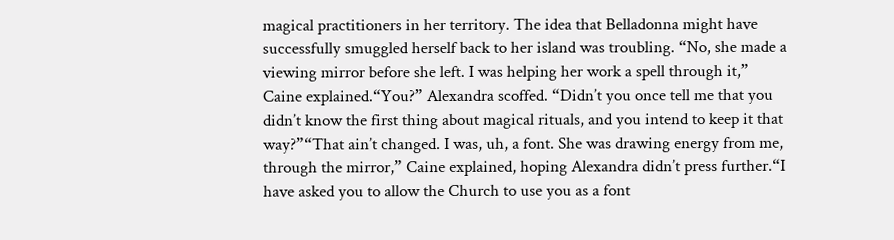magical practitioners in her territory. The idea that Belladonna might have successfully smuggled herself back to her island was troubling. “No, she made a viewing mirror before she left. I was helping her work a spell through it,” Caine explained.“You?” Alexandra scoffed. “Didn’t you once tell me that you didn’t know the first thing about magical rituals, and you intend to keep it that way?”“That ain’t changed. I was, uh, a font. She was drawing energy from me, through the mirror,” Caine explained, hoping Alexandra didn’t press further.“I have asked you to allow the Church to use you as a font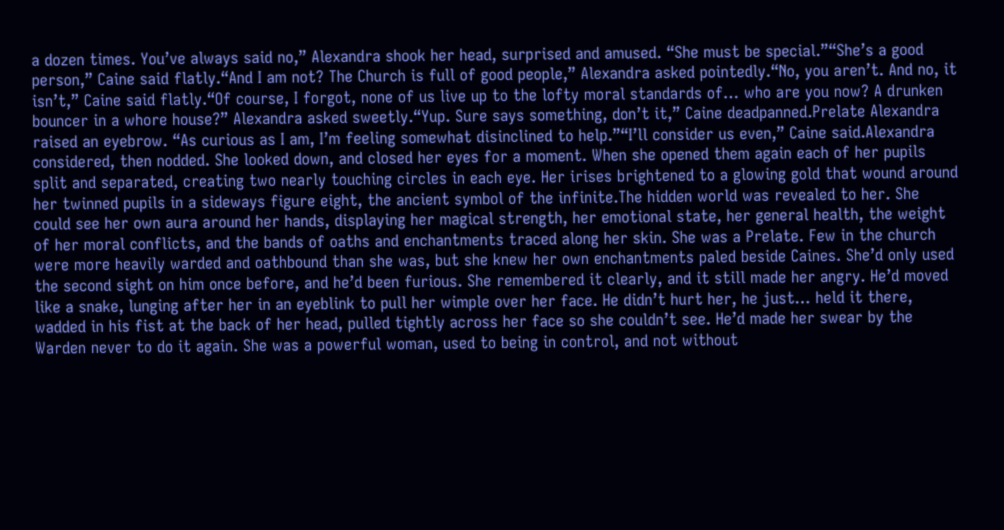a dozen times. You’ve always said no,” Alexandra shook her head, surprised and amused. “She must be special.”“She’s a good person,” Caine said flatly.“And I am not? The Church is full of good people,” Alexandra asked pointedly.“No, you aren’t. And no, it isn’t,” Caine said flatly.“Of course, I forgot, none of us live up to the lofty moral standards of… who are you now? A drunken bouncer in a whore house?” Alexandra asked sweetly.“Yup. Sure says something, don’t it,” Caine deadpanned.Prelate Alexandra raised an eyebrow. “As curious as I am, I’m feeling somewhat disinclined to help.”“I’ll consider us even,” Caine said.Alexandra considered, then nodded. She looked down, and closed her eyes for a moment. When she opened them again each of her pupils split and separated, creating two nearly touching circles in each eye. Her irises brightened to a glowing gold that wound around her twinned pupils in a sideways figure eight, the ancient symbol of the infinite.The hidden world was revealed to her. She could see her own aura around her hands, displaying her magical strength, her emotional state, her general health, the weight of her moral conflicts, and the bands of oaths and enchantments traced along her skin. She was a Prelate. Few in the church were more heavily warded and oathbound than she was, but she knew her own enchantments paled beside Caines. She’d only used the second sight on him once before, and he’d been furious. She remembered it clearly, and it still made her angry. He’d moved like a snake, lunging after her in an eyeblink to pull her wimple over her face. He didn’t hurt her, he just… held it there, wadded in his fist at the back of her head, pulled tightly across her face so she couldn’t see. He’d made her swear by the Warden never to do it again. She was a powerful woman, used to being in control, and not without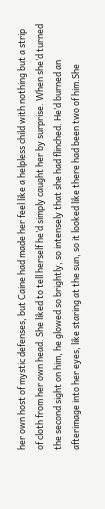her own host of mystic defenses, but Caine had made her feel like a helpless child with nothing but a strip of cloth from her own head. She liked to tell herself he’d simply caught her by surprise. When she’d turned the second sight on him, he glowed so brightly, so intensely that she had flinched. He’d burned an afterimage into her eyes, like staring at the sun, so it looked like there had been two of him.She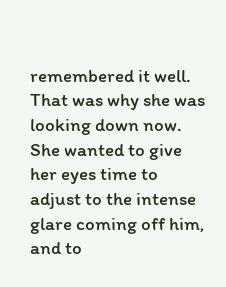remembered it well. That was why she was looking down now. She wanted to give her eyes time to adjust to the intense glare coming off him, and to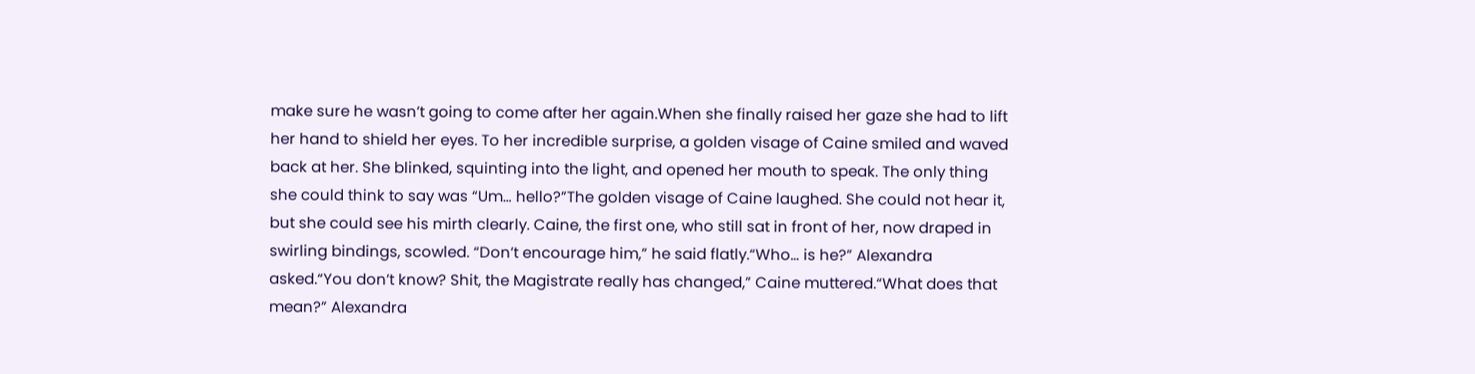make sure he wasn’t going to come after her again.When she finally raised her gaze she had to lift her hand to shield her eyes. To her incredible surprise, a golden visage of Caine smiled and waved back at her. She blinked, squinting into the light, and opened her mouth to speak. The only thing she could think to say was “Um… hello?”The golden visage of Caine laughed. She could not hear it, but she could see his mirth clearly. Caine, the first one, who still sat in front of her, now draped in swirling bindings, scowled. “Don’t encourage him,” he said flatly.“Who… is he?” Alexandra asked.“You don’t know? Shit, the Magistrate really has changed,” Caine muttered.“What does that mean?” Alexandra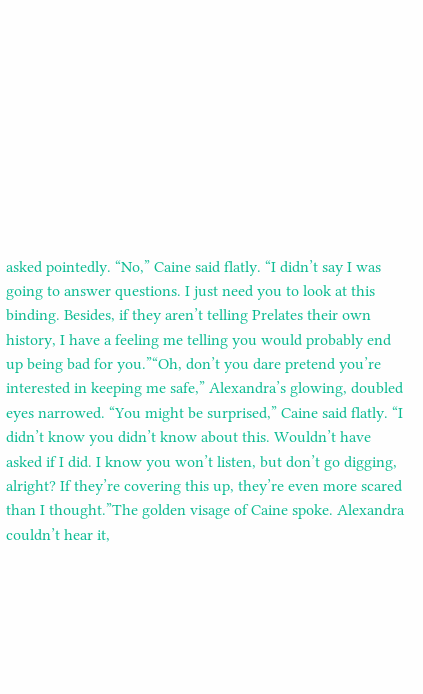asked pointedly. “No,” Caine said flatly. “I didn’t say I was going to answer questions. I just need you to look at this binding. Besides, if they aren’t telling Prelates their own history, I have a feeling me telling you would probably end up being bad for you.”“Oh, don’t you dare pretend you’re interested in keeping me safe,” Alexandra’s glowing, doubled eyes narrowed. “You might be surprised,” Caine said flatly. “I didn’t know you didn’t know about this. Wouldn’t have asked if I did. I know you won’t listen, but don’t go digging, alright? If they’re covering this up, they’re even more scared than I thought.”The golden visage of Caine spoke. Alexandra couldn’t hear it,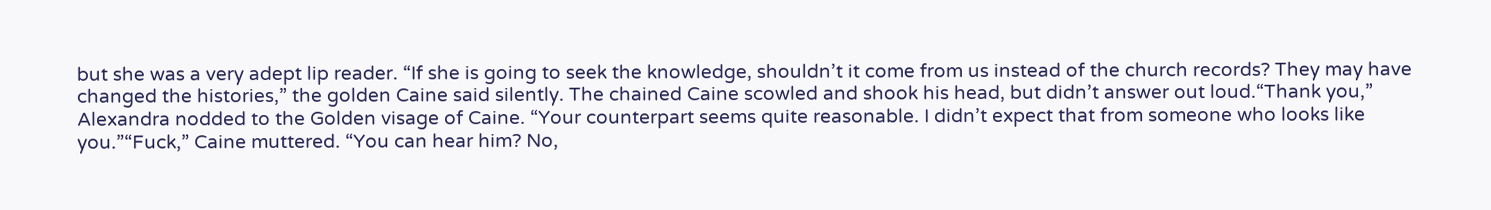but she was a very adept lip reader. “If she is going to seek the knowledge, shouldn’t it come from us instead of the church records? They may have changed the histories,” the golden Caine said silently. The chained Caine scowled and shook his head, but didn’t answer out loud.“Thank you,” Alexandra nodded to the Golden visage of Caine. “Your counterpart seems quite reasonable. I didn’t expect that from someone who looks like you.”“Fuck,” Caine muttered. “You can hear him? No,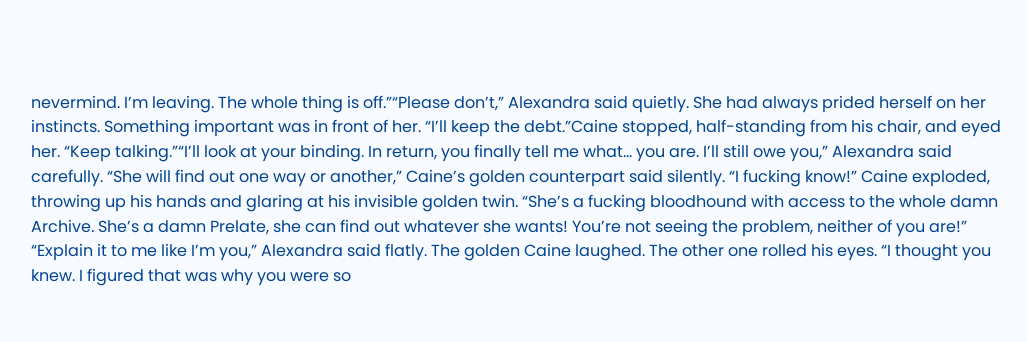nevermind. I’m leaving. The whole thing is off.”“Please don’t,” Alexandra said quietly. She had always prided herself on her instincts. Something important was in front of her. “I’ll keep the debt.”Caine stopped, half-standing from his chair, and eyed her. “Keep talking.”“I’ll look at your binding. In return, you finally tell me what… you are. I’ll still owe you,” Alexandra said carefully. “She will find out one way or another,” Caine’s golden counterpart said silently. “I fucking know!” Caine exploded, throwing up his hands and glaring at his invisible golden twin. “She’s a fucking bloodhound with access to the whole damn Archive. She’s a damn Prelate, she can find out whatever she wants! You’re not seeing the problem, neither of you are!” “Explain it to me like I’m you,” Alexandra said flatly. The golden Caine laughed. The other one rolled his eyes. “I thought you knew. I figured that was why you were so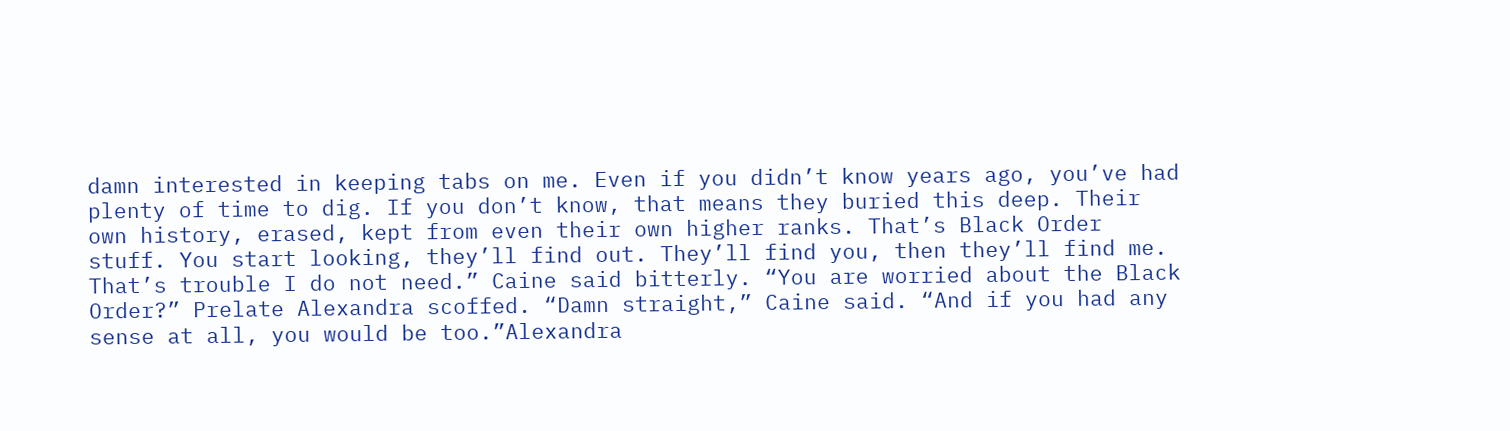damn interested in keeping tabs on me. Even if you didn’t know years ago, you’ve had plenty of time to dig. If you don’t know, that means they buried this deep. Their own history, erased, kept from even their own higher ranks. That’s Black Order stuff. You start looking, they’ll find out. They’ll find you, then they’ll find me. That’s trouble I do not need.” Caine said bitterly. “You are worried about the Black Order?” Prelate Alexandra scoffed. “Damn straight,” Caine said. “And if you had any sense at all, you would be too.”Alexandra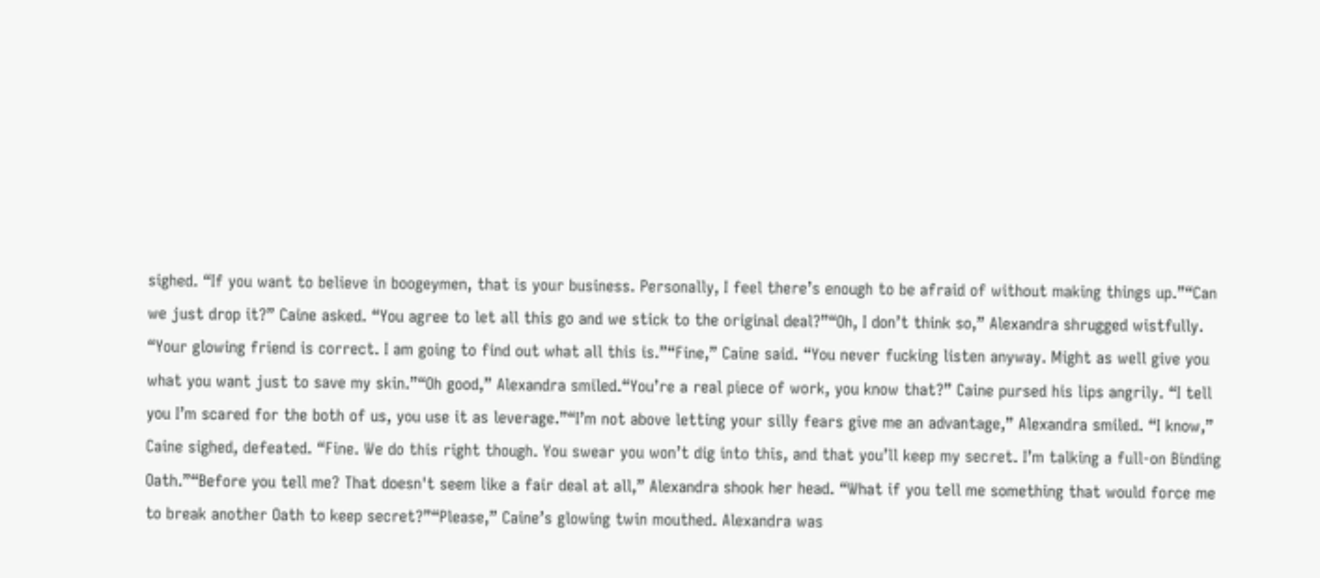sighed. “If you want to believe in boogeymen, that is your business. Personally, I feel there’s enough to be afraid of without making things up.”“Can we just drop it?” Caine asked. “You agree to let all this go and we stick to the original deal?”“Oh, I don’t think so,” Alexandra shrugged wistfully. “Your glowing friend is correct. I am going to find out what all this is.”“Fine,” Caine said. “You never fucking listen anyway. Might as well give you what you want just to save my skin.”“Oh good,” Alexandra smiled.“You’re a real piece of work, you know that?” Caine pursed his lips angrily. “I tell you I’m scared for the both of us, you use it as leverage.”“I’m not above letting your silly fears give me an advantage,” Alexandra smiled. “I know,” Caine sighed, defeated. “Fine. We do this right though. You swear you won’t dig into this, and that you’ll keep my secret. I’m talking a full-on Binding Oath.”“Before you tell me? That doesn't seem like a fair deal at all,” Alexandra shook her head. “What if you tell me something that would force me to break another Oath to keep secret?”“Please,” Caine’s glowing twin mouthed. Alexandra was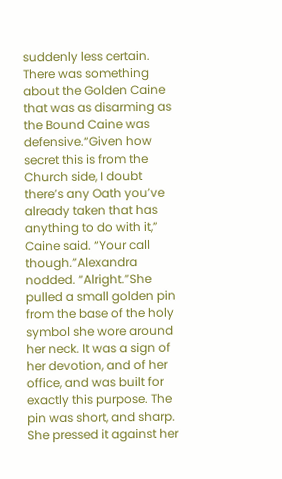suddenly less certain. There was something about the Golden Caine that was as disarming as the Bound Caine was defensive.“Given how secret this is from the Church side, I doubt there’s any Oath you’ve already taken that has anything to do with it,” Caine said. “Your call though.”Alexandra nodded. “Alright.”She pulled a small golden pin from the base of the holy symbol she wore around her neck. It was a sign of her devotion, and of her office, and was built for exactly this purpose. The pin was short, and sharp. She pressed it against her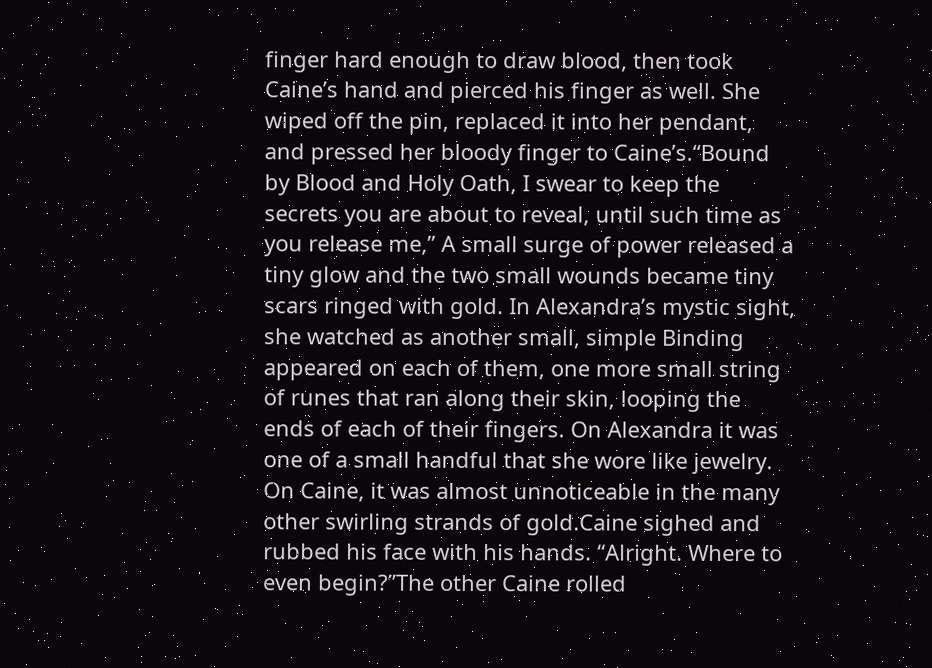finger hard enough to draw blood, then took Caine’s hand and pierced his finger as well. She wiped off the pin, replaced it into her pendant, and pressed her bloody finger to Caine’s.“Bound by Blood and Holy Oath, I swear to keep the secrets you are about to reveal, until such time as you release me,” A small surge of power released a tiny glow and the two small wounds became tiny scars ringed with gold. In Alexandra’s mystic sight, she watched as another small, simple Binding appeared on each of them, one more small string of runes that ran along their skin, looping the ends of each of their fingers. On Alexandra it was one of a small handful that she wore like jewelry. On Caine, it was almost unnoticeable in the many other swirling strands of gold.Caine sighed and rubbed his face with his hands. “Alright. Where to even begin?”The other Caine rolled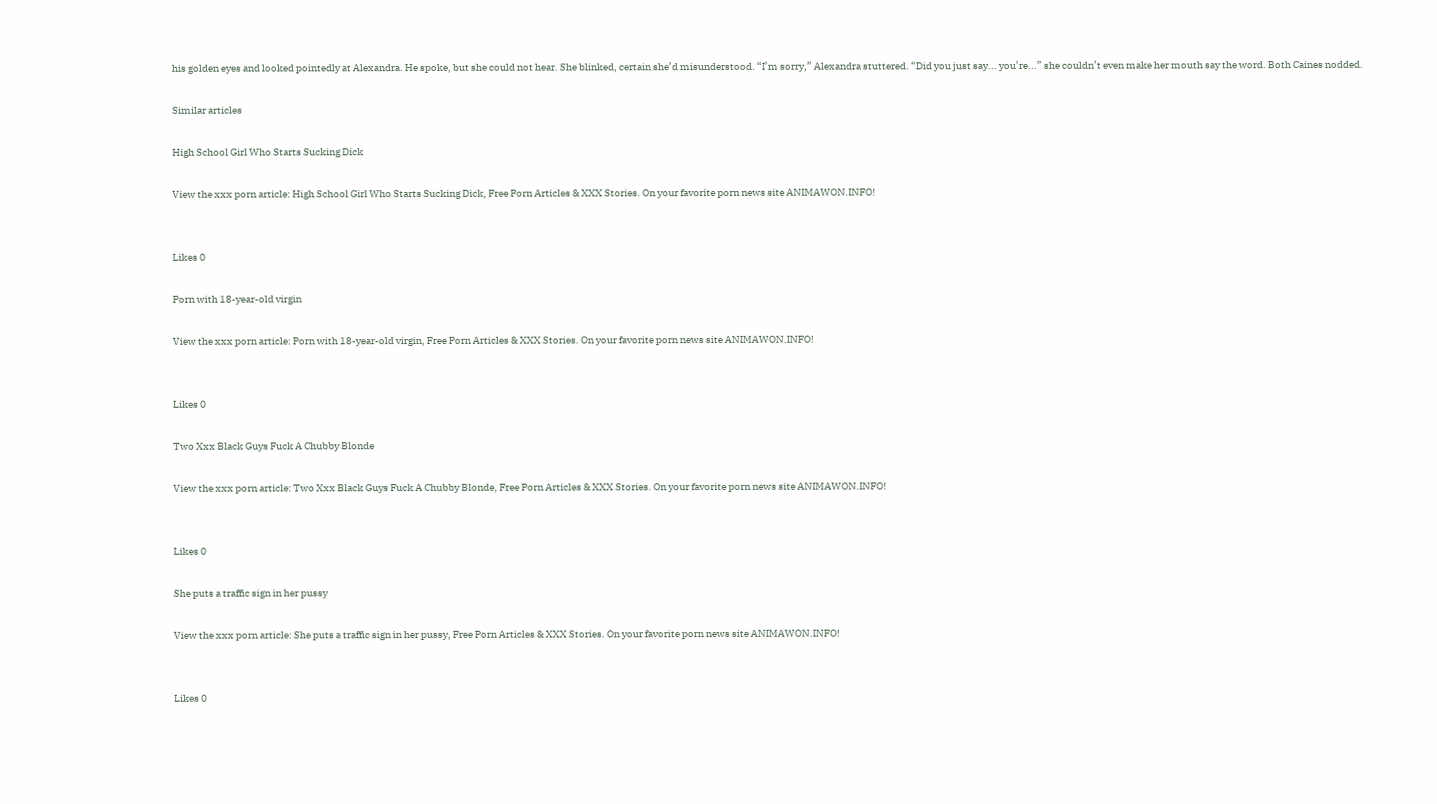his golden eyes and looked pointedly at Alexandra. He spoke, but she could not hear. She blinked, certain she’d misunderstood. “I’m sorry,” Alexandra stuttered. “Did you just say... you’re...” she couldn’t even make her mouth say the word. Both Caines nodded.

Similar articles

High School Girl Who Starts Sucking Dick

View the xxx porn article: High School Girl Who Starts Sucking Dick, Free Porn Articles & XXX Stories. On your favorite porn news site ANIMAWON.INFO!


Likes 0

Porn with 18-year-old virgin

View the xxx porn article: Porn with 18-year-old virgin, Free Porn Articles & XXX Stories. On your favorite porn news site ANIMAWON.INFO!


Likes 0

Two Xxx Black Guys Fuck A Chubby Blonde

View the xxx porn article: Two Xxx Black Guys Fuck A Chubby Blonde, Free Porn Articles & XXX Stories. On your favorite porn news site ANIMAWON.INFO!


Likes 0

She puts a traffic sign in her pussy

View the xxx porn article: She puts a traffic sign in her pussy, Free Porn Articles & XXX Stories. On your favorite porn news site ANIMAWON.INFO!


Likes 0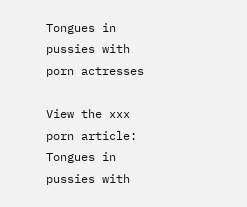Tongues in pussies with porn actresses

View the xxx porn article: Tongues in pussies with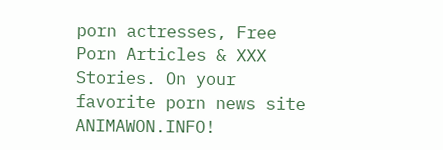porn actresses, Free Porn Articles & XXX Stories. On your favorite porn news site ANIMAWON.INFO!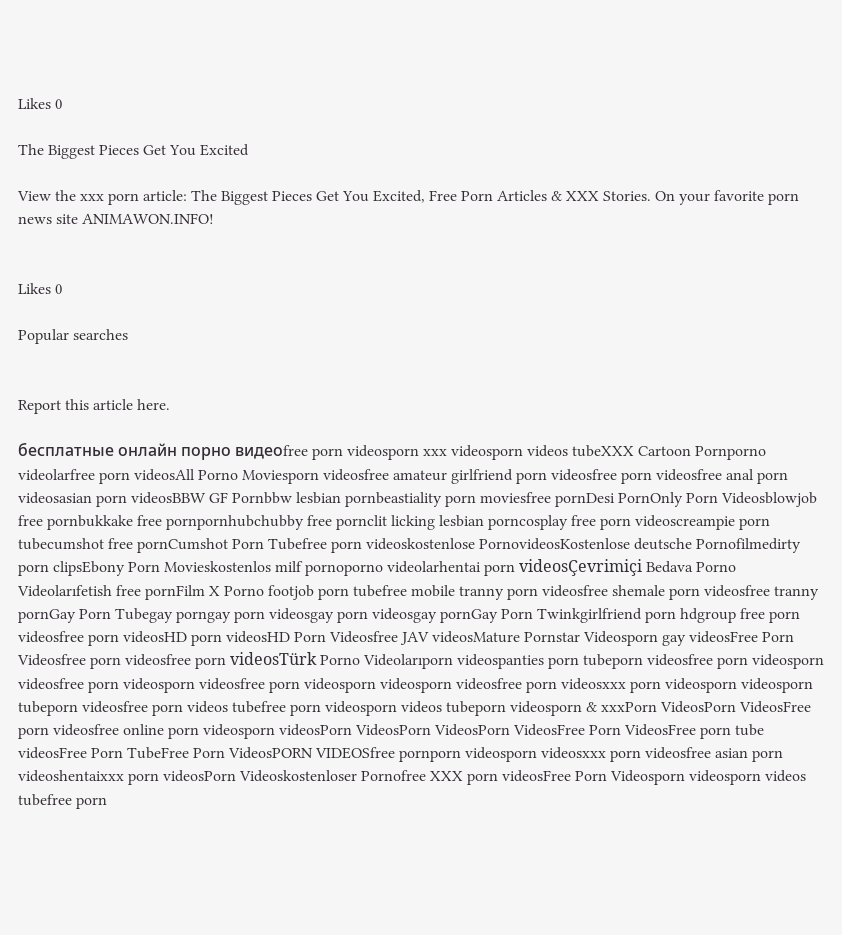Likes 0

The Biggest Pieces Get You Excited

View the xxx porn article: The Biggest Pieces Get You Excited, Free Porn Articles & XXX Stories. On your favorite porn news site ANIMAWON.INFO!


Likes 0

Popular searches


Report this article here.

бесплатные онлайн порно видеоfree porn videosporn xxx videosporn videos tubeXXX Cartoon Pornporno videolarfree porn videosAll Porno Moviesporn videosfree amateur girlfriend porn videosfree porn videosfree anal porn videosasian porn videosBBW GF Pornbbw lesbian pornbeastiality porn moviesfree pornDesi PornOnly Porn Videosblowjob free pornbukkake free pornpornhubchubby free pornclit licking lesbian porncosplay free porn videoscreampie porn tubecumshot free pornCumshot Porn Tubefree porn videoskostenlose PornovideosKostenlose deutsche Pornofilmedirty porn clipsEbony Porn Movieskostenlos milf pornoporno videolarhentai porn videosÇevrimiçi Bedava Porno Videolarıfetish free pornFilm X Porno footjob porn tubefree mobile tranny porn videosfree shemale porn videosfree tranny pornGay Porn Tubegay porngay porn videosgay porn videosgay pornGay Porn Twinkgirlfriend porn hdgroup free porn videosfree porn videosHD porn videosHD Porn Videosfree JAV videosMature Pornstar Videosporn gay videosFree Porn Videosfree porn videosfree porn videosTürk Porno Videolarıporn videospanties porn tubeporn videosfree porn videosporn videosfree porn videosporn videosfree porn videosporn videosporn videosfree porn videosxxx porn videosporn videosporn tubeporn videosfree porn videos tubefree porn videosporn videos tubeporn videosporn & xxxPorn VideosPorn VideosFree porn videosfree online porn videosporn videosPorn VideosPorn VideosPorn VideosFree Porn VideosFree porn tube videosFree Porn TubeFree Porn VideosPORN VIDEOSfree pornporn videosporn videosxxx porn videosfree asian porn videoshentaixxx porn videosPorn Videoskostenloser Pornofree XXX porn videosFree Porn Videosporn videosporn videos tubefree porn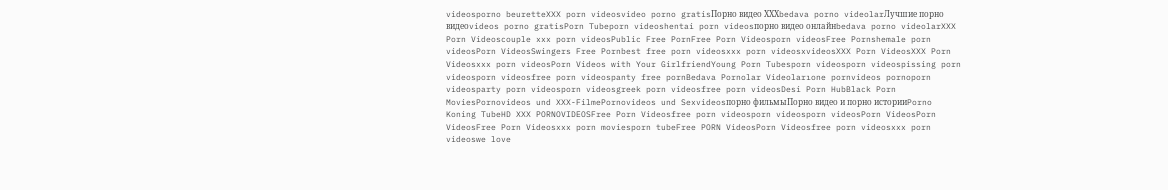videosporno beuretteXXX porn videosvideo porno gratisПорно видео ХХХbedava porno videolarЛучшие порно видеоvideos porno gratisPorn Tubeporn videoshentai porn videosпорно видео онлайнbedava porno videolarXXX Porn Videoscouple xxx porn videosPublic Free PornFree Porn Videosporn videosFree Pornshemale porn videosPorn VideosSwingers Free Pornbest free porn videosxxx porn videosxvideosXXX Porn VideosXXX Porn Videosxxx porn videosPorn Videos with Your GirlfriendYoung Porn Tubesporn videosporn videospissing porn videosporn videosfree porn videospanty free pornBedava Pornolar Videolarıone pornvideos pornoporn videosparty porn videosporn videosgreek porn videosfree porn videosDesi Porn HubBlack Porn MoviesPornovideos und XXX-FilmePornovideos und Sexvideosпорно фильмыПорно видео и порно историиPorno Koning TubeHD XXX PORNOVIDEOSFree Porn Videosfree porn videosporn videosporn videosPorn VideosPorn VideosFree Porn Videosxxx porn moviesporn tubeFree PORN VideosPorn Videosfree porn videosxxx porn videoswe love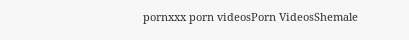pornxxx porn videosPorn VideosShemale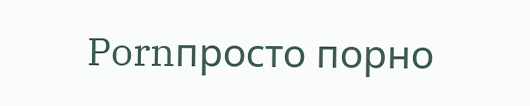Pornпросто порно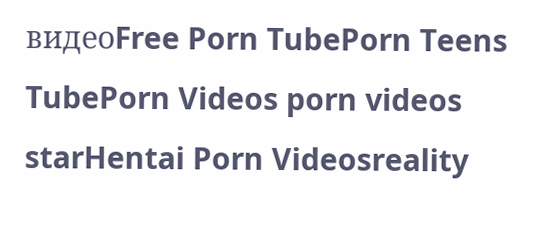видеоFree Porn TubePorn Teens TubePorn Videos porn videos starHentai Porn Videosreality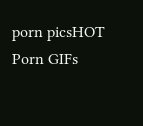porn picsHOT Porn GIFs